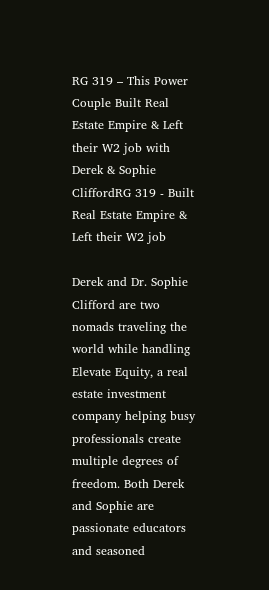RG 319 – This Power Couple Built Real Estate Empire & Left their W2 job with Derek & Sophie CliffordRG 319 - Built Real Estate Empire & Left their W2 job

Derek and Dr. Sophie Clifford are two nomads traveling the world while handling Elevate Equity, a real estate investment company helping busy professionals create multiple degrees of freedom. Both Derek and Sophie are passionate educators and seasoned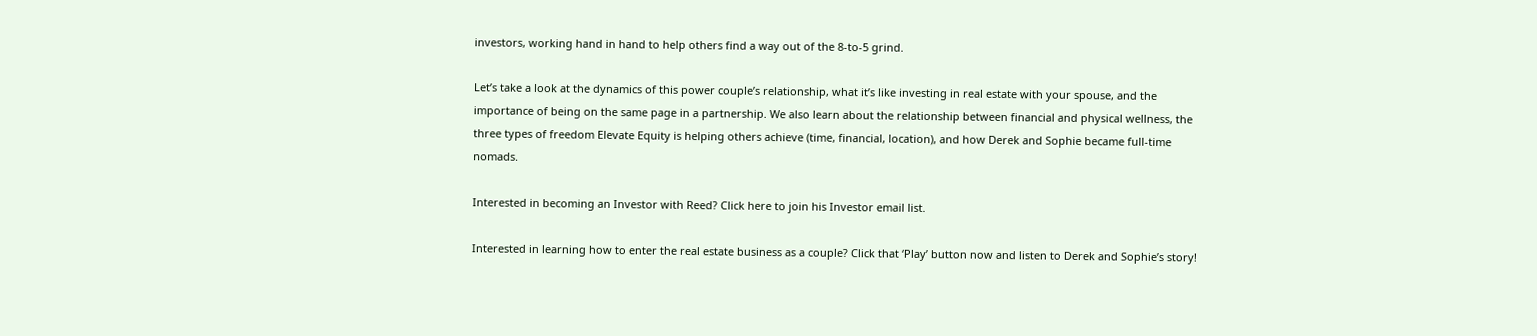investors, working hand in hand to help others find a way out of the 8-to-5 grind.

Let’s take a look at the dynamics of this power couple’s relationship, what it’s like investing in real estate with your spouse, and the importance of being on the same page in a partnership. We also learn about the relationship between financial and physical wellness, the three types of freedom Elevate Equity is helping others achieve (time, financial, location), and how Derek and Sophie became full-time nomads.

Interested in becoming an Investor with Reed? Click here to join his Investor email list.

Interested in learning how to enter the real estate business as a couple? Click that ‘Play’ button now and listen to Derek and Sophie’s story!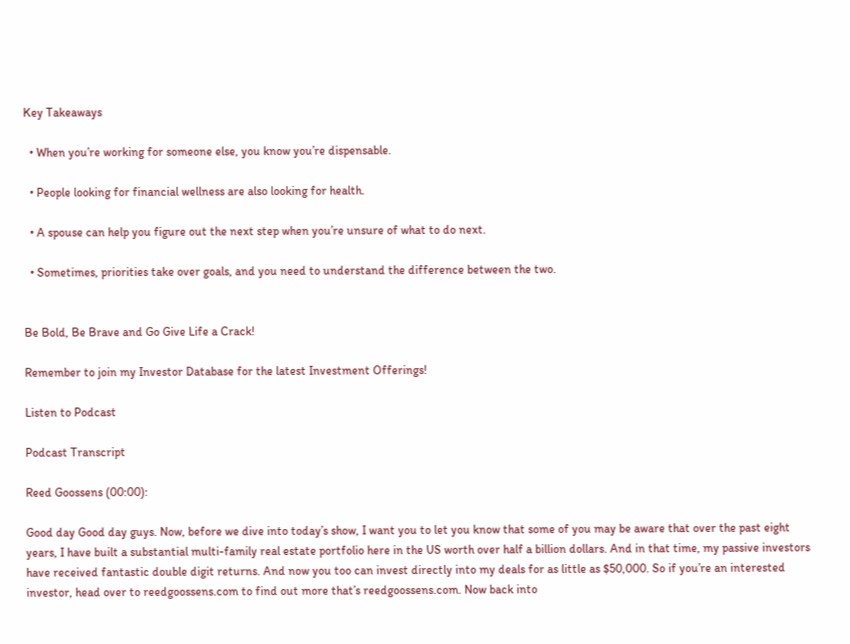Key Takeaways

  • When you’re working for someone else, you know you’re dispensable.

  • People looking for financial wellness are also looking for health.

  • A spouse can help you figure out the next step when you’re unsure of what to do next.

  • Sometimes, priorities take over goals, and you need to understand the difference between the two.


Be Bold, Be Brave and Go Give Life a Crack!

Remember to join my Investor Database for the latest Investment Offerings!

Listen to Podcast

Podcast Transcript

Reed Goossens (00:00):

Good day Good day guys. Now, before we dive into today’s show, I want you to let you know that some of you may be aware that over the past eight years, I have built a substantial multi-family real estate portfolio here in the US worth over half a billion dollars. And in that time, my passive investors have received fantastic double digit returns. And now you too can invest directly into my deals for as little as $50,000. So if you’re an interested investor, head over to reedgoossens.com to find out more that’s reedgoossens.com. Now back into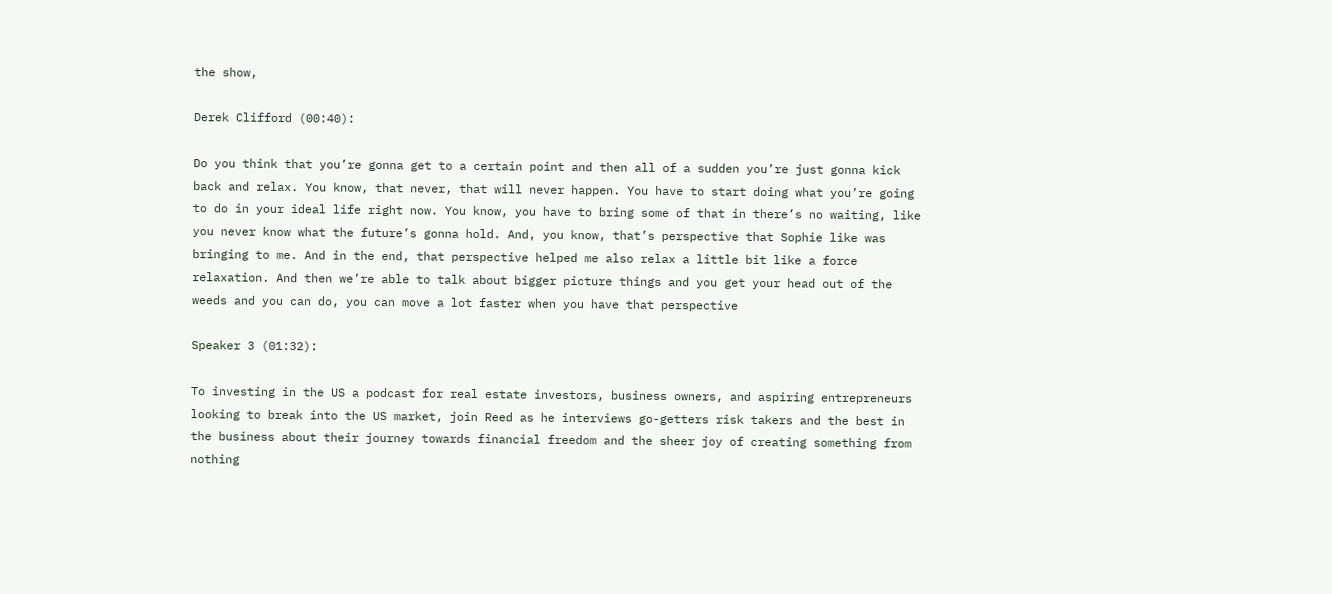the show,

Derek Clifford (00:40):

Do you think that you’re gonna get to a certain point and then all of a sudden you’re just gonna kick back and relax. You know, that never, that will never happen. You have to start doing what you’re going to do in your ideal life right now. You know, you have to bring some of that in there’s no waiting, like you never know what the future’s gonna hold. And, you know, that’s perspective that Sophie like was bringing to me. And in the end, that perspective helped me also relax a little bit like a force relaxation. And then we’re able to talk about bigger picture things and you get your head out of the weeds and you can do, you can move a lot faster when you have that perspective

Speaker 3 (01:32):

To investing in the US a podcast for real estate investors, business owners, and aspiring entrepreneurs looking to break into the US market, join Reed as he interviews go-getters risk takers and the best in the business about their journey towards financial freedom and the sheer joy of creating something from nothing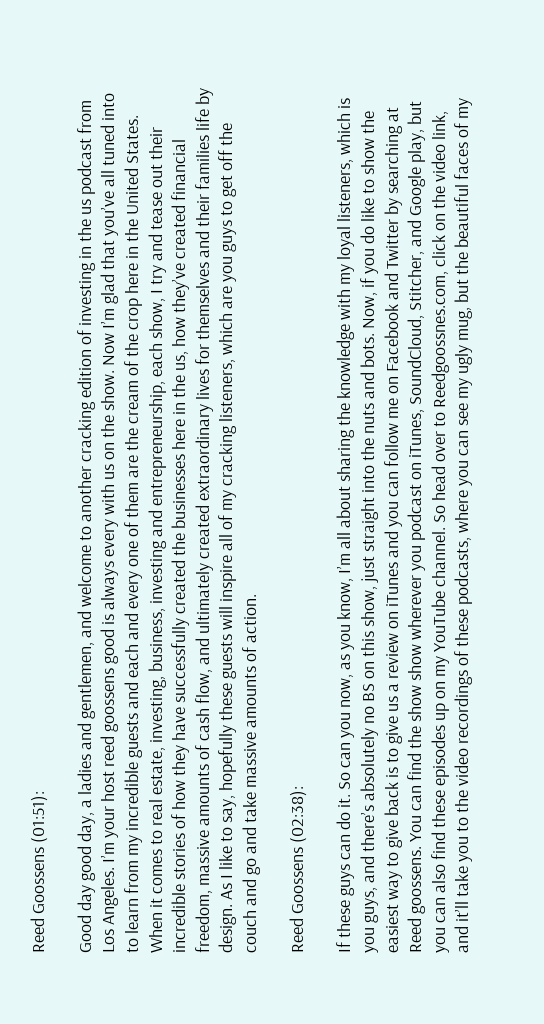Reed Goossens (01:51):

Good day good day, a ladies and gentlemen, and welcome to another cracking edition of investing in the us podcast from Los Angeles. I’m your host reed goossens good is always every with us on the show. Now I’m glad that you’ve all tuned into to learn from my incredible guests and each and every one of them are the cream of the crop here in the United States. When it comes to real estate, investing, business, investing and entrepreneurship, each show, I try and tease out their incredible stories of how they have successfully created the businesses here in the us, how they’ve created financial freedom, massive amounts of cash flow, and ultimately created extraordinary lives for themselves and their families life by design. As I like to say, hopefully these guests will inspire all of my cracking listeners, which are you guys to get off the couch and go and take massive amounts of action.

Reed Goossens (02:38):

If these guys can do it. So can you now, as you know, I’m all about sharing the knowledge with my loyal listeners, which is you guys, and there’s absolutely no BS on this show, just straight into the nuts and bots. Now, if you do like to show the easiest way to give back is to give us a review on iTunes and you can follow me on Facebook and Twitter by searching at Reed goossens. You can find the show show wherever you podcast on iTunes, SoundCloud, Stitcher, and Google play, but you can also find these episodes up on my YouTube channel. So head over to Reedgoossnes.com, click on the video link, and it’ll take you to the video recordings of these podcasts, where you can see my ugly mug, but the beautiful faces of my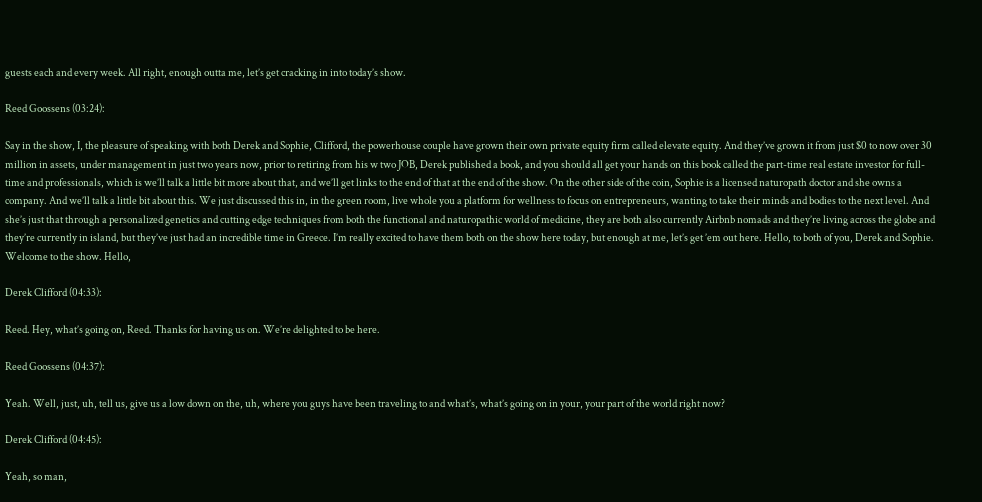guests each and every week. All right, enough outta me, let’s get cracking in into today’s show.

Reed Goossens (03:24):

Say in the show, I, the pleasure of speaking with both Derek and Sophie, Clifford, the powerhouse couple have grown their own private equity firm called elevate equity. And they’ve grown it from just $0 to now over 30 million in assets, under management in just two years now, prior to retiring from his w two JOB, Derek published a book, and you should all get your hands on this book called the part-time real estate investor for full-time and professionals, which is we’ll talk a little bit more about that, and we’ll get links to the end of that at the end of the show. On the other side of the coin, Sophie is a licensed naturopath doctor and she owns a company. And we’ll talk a little bit about this. We just discussed this in, in the green room, live whole you a platform for wellness to focus on entrepreneurs, wanting to take their minds and bodies to the next level. And she’s just that through a personalized genetics and cutting edge techniques from both the functional and naturopathic world of medicine, they are both also currently Airbnb nomads and they’re living across the globe and they’re currently in island, but they’ve just had an incredible time in Greece. I’m really excited to have them both on the show here today, but enough at me, let’s get ’em out here. Hello, to both of you, Derek and Sophie. Welcome to the show. Hello,

Derek Clifford (04:33):

Reed. Hey, what’s going on, Reed. Thanks for having us on. We’re delighted to be here.

Reed Goossens (04:37):

Yeah. Well, just, uh, tell us, give us a low down on the, uh, where you guys have been traveling to and what’s, what’s going on in your, your part of the world right now?

Derek Clifford (04:45):

Yeah, so man,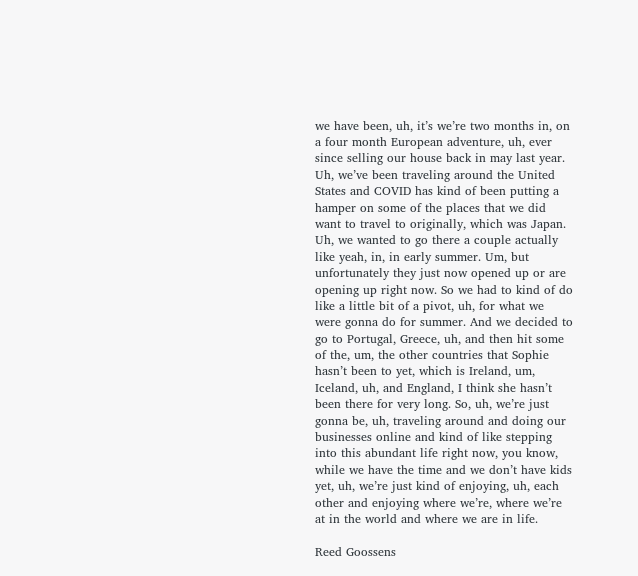we have been, uh, it’s we’re two months in, on a four month European adventure, uh, ever since selling our house back in may last year. Uh, we’ve been traveling around the United States and COVID has kind of been putting a hamper on some of the places that we did want to travel to originally, which was Japan. Uh, we wanted to go there a couple actually like yeah, in, in early summer. Um, but unfortunately they just now opened up or are opening up right now. So we had to kind of do like a little bit of a pivot, uh, for what we were gonna do for summer. And we decided to go to Portugal, Greece, uh, and then hit some of the, um, the other countries that Sophie hasn’t been to yet, which is Ireland, um, Iceland, uh, and England, I think she hasn’t been there for very long. So, uh, we’re just gonna be, uh, traveling around and doing our businesses online and kind of like stepping into this abundant life right now, you know, while we have the time and we don’t have kids yet, uh, we’re just kind of enjoying, uh, each other and enjoying where we’re, where we’re at in the world and where we are in life.

Reed Goossens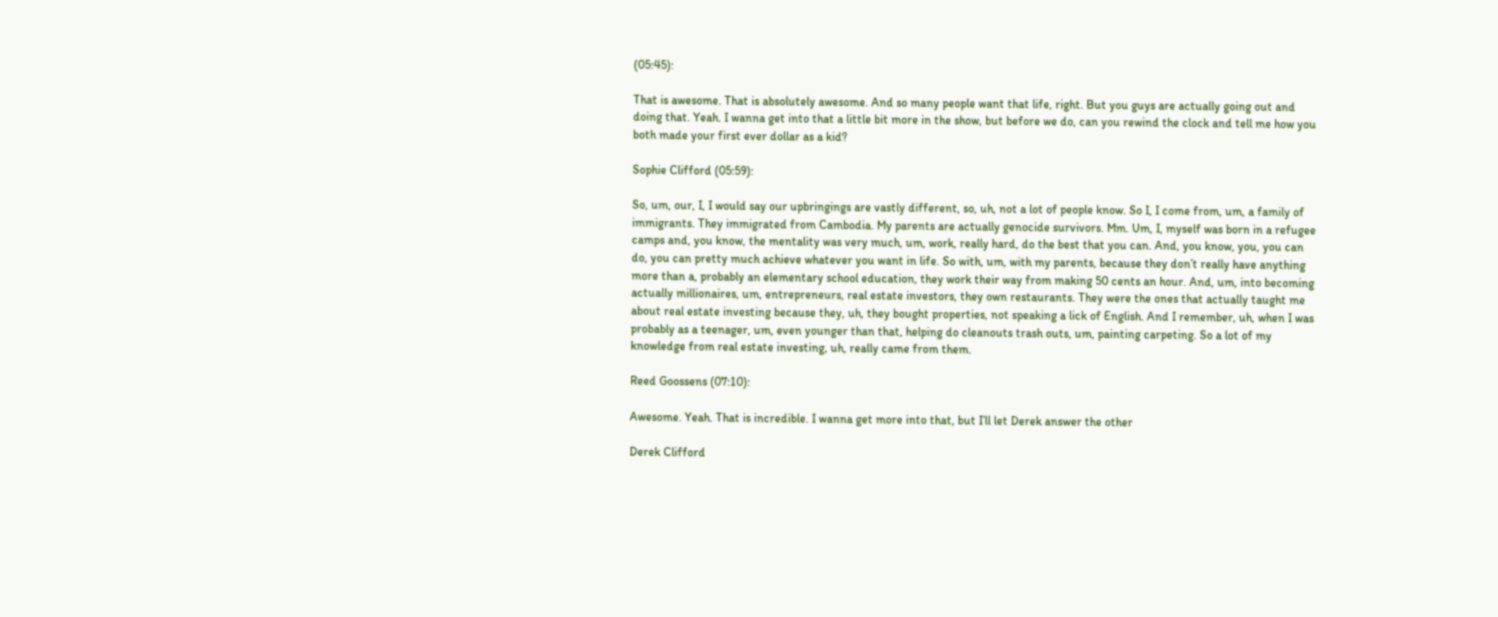(05:45):

That is awesome. That is absolutely awesome. And so many people want that life, right. But you guys are actually going out and doing that. Yeah. I wanna get into that a little bit more in the show, but before we do, can you rewind the clock and tell me how you both made your first ever dollar as a kid?

Sophie Clifford (05:59):

So, um, our, I, I would say our upbringings are vastly different, so, uh, not a lot of people know. So I, I come from, um, a family of immigrants. They immigrated from Cambodia. My parents are actually genocide survivors. Mm. Um, I, myself was born in a refugee camps and, you know, the mentality was very much, um, work, really hard, do the best that you can. And, you know, you, you can do, you can pretty much achieve whatever you want in life. So with, um, with my parents, because they don’t really have anything more than a, probably an elementary school education, they work their way from making 50 cents an hour. And, um, into becoming actually millionaires, um, entrepreneurs, real estate investors, they own restaurants. They were the ones that actually taught me about real estate investing because they, uh, they bought properties, not speaking a lick of English. And I remember, uh, when I was probably as a teenager, um, even younger than that, helping do cleanouts trash outs, um, painting carpeting. So a lot of my knowledge from real estate investing, uh, really came from them.

Reed Goossens (07:10):

Awesome. Yeah. That is incredible. I wanna get more into that, but I’ll let Derek answer the other

Derek Clifford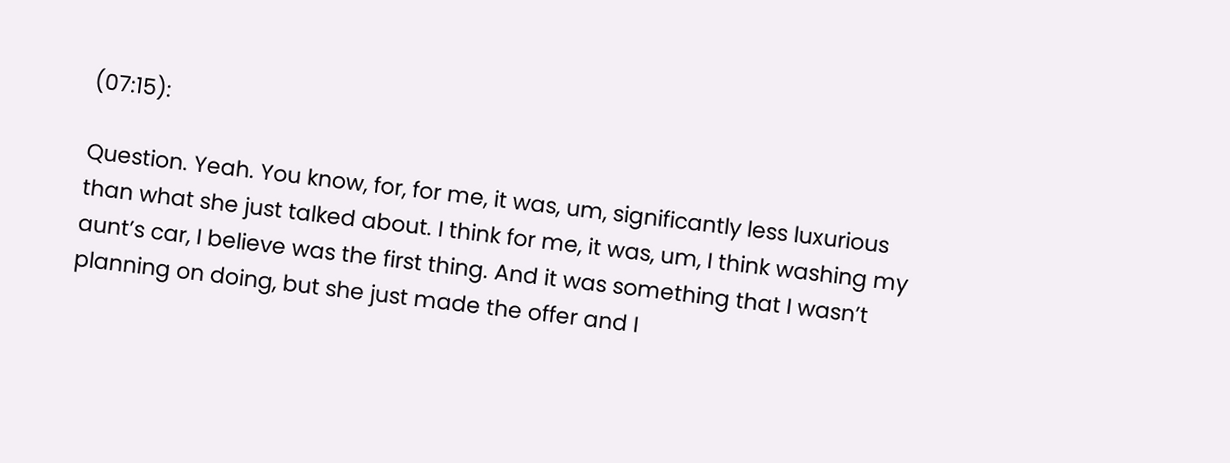(07:15):

Question. Yeah. You know, for, for me, it was, um, significantly less luxurious than what she just talked about. I think for me, it was, um, I think washing my aunt’s car, I believe was the first thing. And it was something that I wasn’t planning on doing, but she just made the offer and I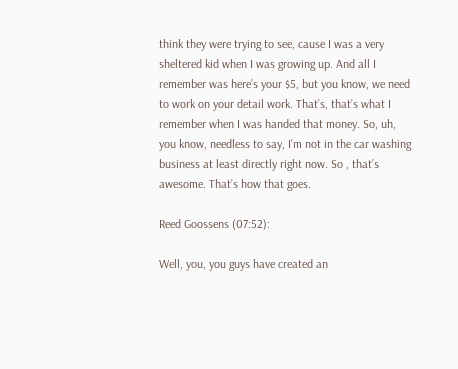think they were trying to see, cause I was a very sheltered kid when I was growing up. And all I remember was here’s your $5, but you know, we need to work on your detail work. That’s, that’s what I remember when I was handed that money. So, uh, you know, needless to say, I’m not in the car washing business at least directly right now. So , that’s awesome. That’s how that goes.

Reed Goossens (07:52):

Well, you, you guys have created an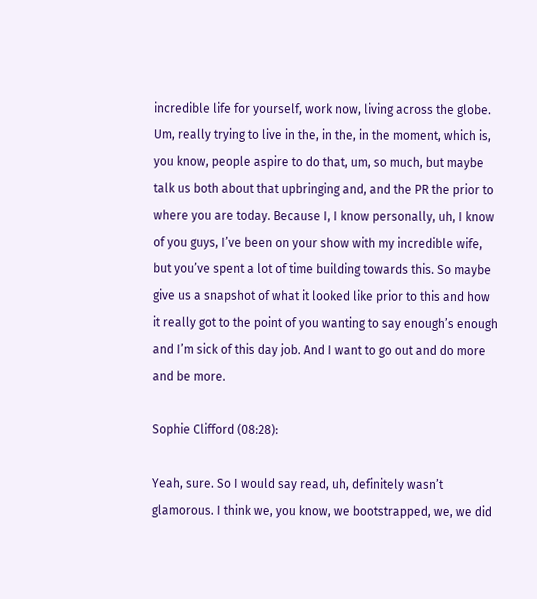incredible life for yourself, work now, living across the globe. Um, really trying to live in the, in the, in the moment, which is, you know, people aspire to do that, um, so much, but maybe talk us both about that upbringing and, and the PR the prior to where you are today. Because I, I know personally, uh, I know of you guys, I’ve been on your show with my incredible wife, but you’ve spent a lot of time building towards this. So maybe give us a snapshot of what it looked like prior to this and how it really got to the point of you wanting to say enough’s enough and I’m sick of this day job. And I want to go out and do more and be more.

Sophie Clifford (08:28):

Yeah, sure. So I would say read, uh, definitely wasn’t glamorous. I think we, you know, we bootstrapped, we, we did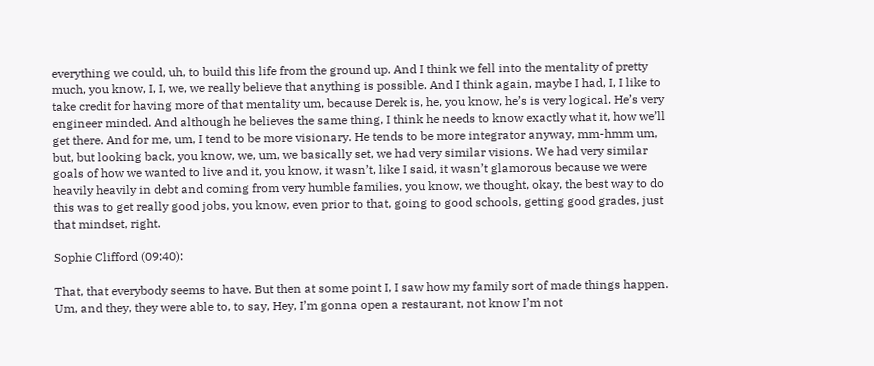everything we could, uh, to build this life from the ground up. And I think we fell into the mentality of pretty much, you know, I, I, we, we really believe that anything is possible. And I think again, maybe I had, I, I like to take credit for having more of that mentality um, because Derek is, he, you know, he’s is very logical. He’s very engineer minded. And although he believes the same thing, I think he needs to know exactly what it, how we’ll get there. And for me, um, I tend to be more visionary. He tends to be more integrator anyway, mm-hmm um, but, but looking back, you know, we, um, we basically set, we had very similar visions. We had very similar goals of how we wanted to live and it, you know, it wasn’t, like I said, it wasn’t glamorous because we were heavily heavily in debt and coming from very humble families, you know, we thought, okay, the best way to do this was to get really good jobs, you know, even prior to that, going to good schools, getting good grades, just that mindset, right.

Sophie Clifford (09:40):

That, that everybody seems to have. But then at some point I, I saw how my family sort of made things happen. Um, and they, they were able to, to say, Hey, I’m gonna open a restaurant, not know I’m not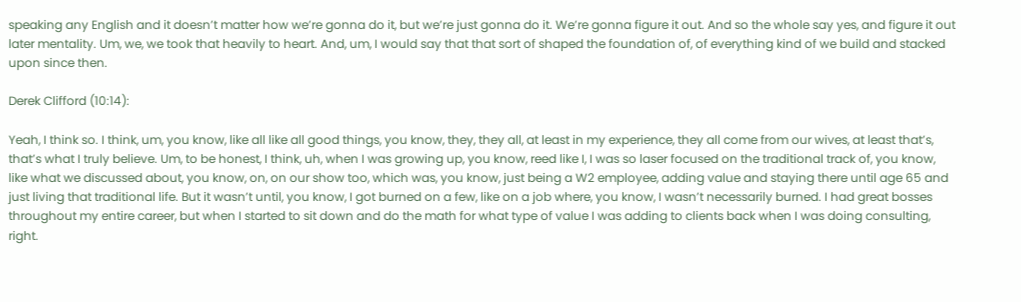speaking any English and it doesn’t matter how we’re gonna do it, but we’re just gonna do it. We’re gonna figure it out. And so the whole say yes, and figure it out later mentality. Um, we, we took that heavily to heart. And, um, I would say that that sort of shaped the foundation of, of everything kind of we build and stacked upon since then.

Derek Clifford (10:14):

Yeah, I think so. I think, um, you know, like all like all good things, you know, they, they all, at least in my experience, they all come from our wives, at least that’s, that’s what I truly believe. Um, to be honest, I think, uh, when I was growing up, you know, reed like I, I was so laser focused on the traditional track of, you know, like what we discussed about, you know, on, on our show too, which was, you know, just being a W2 employee, adding value and staying there until age 65 and just living that traditional life. But it wasn’t until, you know, I got burned on a few, like on a job where, you know, I wasn’t necessarily burned. I had great bosses throughout my entire career, but when I started to sit down and do the math for what type of value I was adding to clients back when I was doing consulting, right.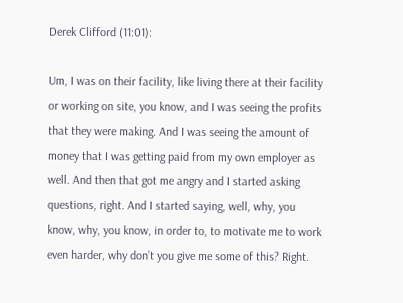Derek Clifford (11:01):

Um, I was on their facility, like living there at their facility or working on site, you know, and I was seeing the profits that they were making. And I was seeing the amount of money that I was getting paid from my own employer as well. And then that got me angry and I started asking questions, right. And I started saying, well, why, you know, why, you know, in order to, to motivate me to work even harder, why don’t you give me some of this? Right.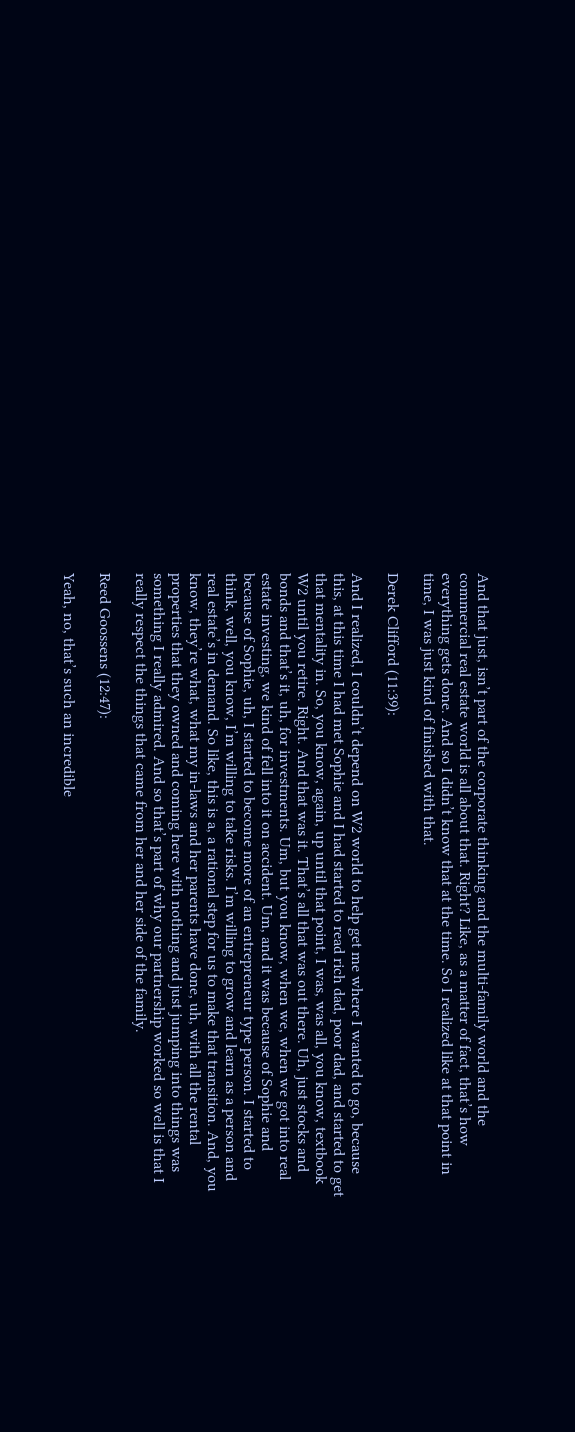And that just, isn’t part of the corporate thinking and the multi-family world and the commercial real estate world is all about that. Right? Like, as a matter of fact, that’s how everything gets done. And so I didn’t know that at the time. So I realized like at that point in time, I was just kind of finished with that.

Derek Clifford (11:39):

And I realized, I couldn’t depend on W2 world to help get me where I wanted to go, because this, at this time I had met Sophie and I had started to read rich dad, poor dad, and started to get that mentality in. So, you know, again, up until that point, I was, was all, you know, textbook W2 until you retire. Right. And that was it. That’s all that was out there. Uh, just stocks and bonds and that’s it, uh, for investments. Um, but you know, when we, when we got into real estate investing, we kind of fell into it on accident. Um, and it was because of Sophie and because of Sophie, uh, I started to become more of an entrepreneur type person. I started to think, well, you know, I’m willing to take risks. I’m willing to grow and learn as a person and real estate’s in demand. So like, this is a, a rational step for us to make that transition. And, you know, they’re what, what my in-laws and her parents have done, uh, with all the rental properties that they owned and coming here with nothing and just jumping into things was something I really admired. And so that’s part of why our partnership worked so well is that I really respect the things that came from her and her side of the family.

Reed Goossens (12:47):

Yeah, no, that’s such an incredible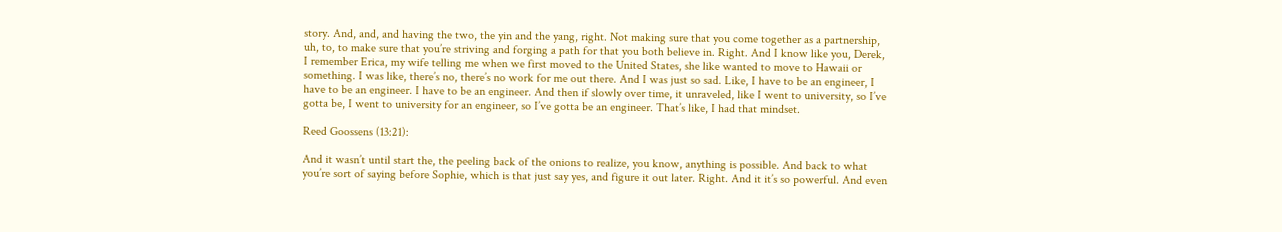story. And, and, and having the two, the yin and the yang, right. Not making sure that you come together as a partnership, uh, to, to make sure that you’re striving and forging a path for that you both believe in. Right. And I know like you, Derek, I remember Erica, my wife telling me when we first moved to the United States, she like wanted to move to Hawaii or something. I was like, there’s no, there’s no work for me out there. And I was just so sad. Like, I have to be an engineer, I have to be an engineer. I have to be an engineer. And then if slowly over time, it unraveled, like I went to university, so I’ve gotta be, I went to university for an engineer, so I’ve gotta be an engineer. That’s like, I had that mindset.

Reed Goossens (13:21):

And it wasn’t until start the, the peeling back of the onions to realize, you know, anything is possible. And back to what you’re sort of saying before Sophie, which is that just say yes, and figure it out later. Right. And it it’s so powerful. And even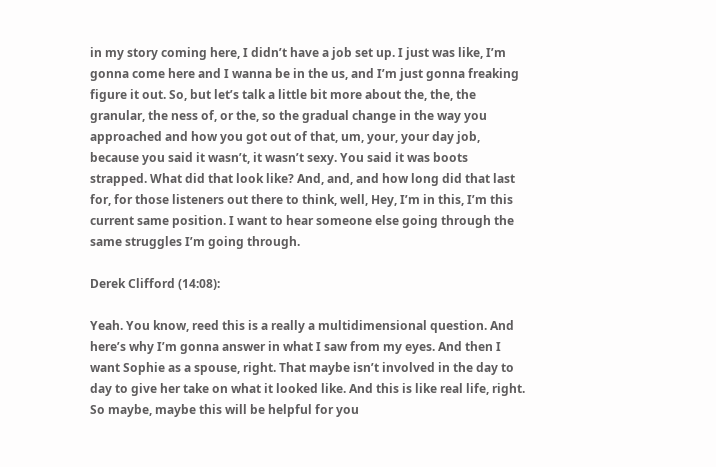in my story coming here, I didn’t have a job set up. I just was like, I’m gonna come here and I wanna be in the us, and I’m just gonna freaking figure it out. So, but let’s talk a little bit more about the, the, the granular, the ness of, or the, so the gradual change in the way you approached and how you got out of that, um, your, your day job, because you said it wasn’t, it wasn’t sexy. You said it was boots strapped. What did that look like? And, and, and how long did that last for, for those listeners out there to think, well, Hey, I’m in this, I’m this current same position. I want to hear someone else going through the same struggles I’m going through.

Derek Clifford (14:08):

Yeah. You know, reed this is a really a multidimensional question. And here’s why I’m gonna answer in what I saw from my eyes. And then I want Sophie as a spouse, right. That maybe isn’t involved in the day to day to give her take on what it looked like. And this is like real life, right. So maybe, maybe this will be helpful for you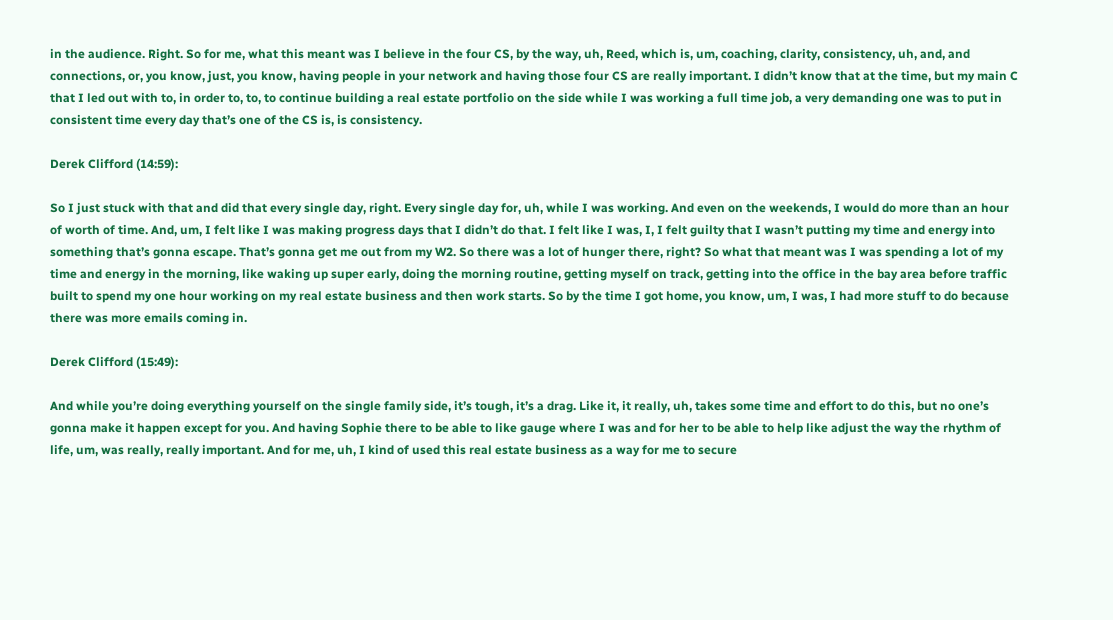in the audience. Right. So for me, what this meant was I believe in the four CS, by the way, uh, Reed, which is, um, coaching, clarity, consistency, uh, and, and connections, or, you know, just, you know, having people in your network and having those four CS are really important. I didn’t know that at the time, but my main C that I led out with to, in order to, to, to continue building a real estate portfolio on the side while I was working a full time job, a very demanding one was to put in consistent time every day that’s one of the CS is, is consistency.

Derek Clifford (14:59):

So I just stuck with that and did that every single day, right. Every single day for, uh, while I was working. And even on the weekends, I would do more than an hour of worth of time. And, um, I felt like I was making progress days that I didn’t do that. I felt like I was, I, I felt guilty that I wasn’t putting my time and energy into something that’s gonna escape. That’s gonna get me out from my W2. So there was a lot of hunger there, right? So what that meant was I was spending a lot of my time and energy in the morning, like waking up super early, doing the morning routine, getting myself on track, getting into the office in the bay area before traffic built to spend my one hour working on my real estate business and then work starts. So by the time I got home, you know, um, I was, I had more stuff to do because there was more emails coming in.

Derek Clifford (15:49):

And while you’re doing everything yourself on the single family side, it’s tough, it’s a drag. Like it, it really, uh, takes some time and effort to do this, but no one’s gonna make it happen except for you. And having Sophie there to be able to like gauge where I was and for her to be able to help like adjust the way the rhythm of life, um, was really, really important. And for me, uh, I kind of used this real estate business as a way for me to secure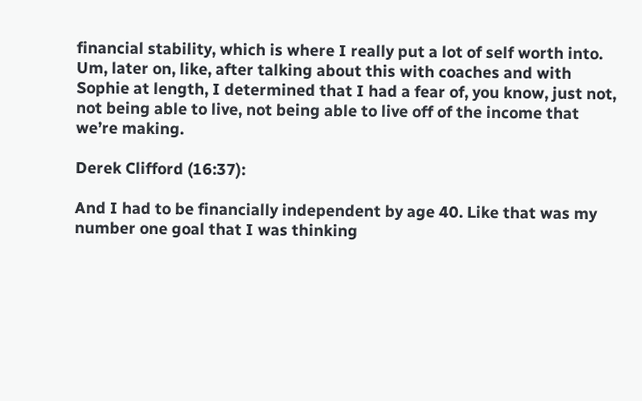financial stability, which is where I really put a lot of self worth into. Um, later on, like, after talking about this with coaches and with Sophie at length, I determined that I had a fear of, you know, just not, not being able to live, not being able to live off of the income that we’re making.

Derek Clifford (16:37):

And I had to be financially independent by age 40. Like that was my number one goal that I was thinking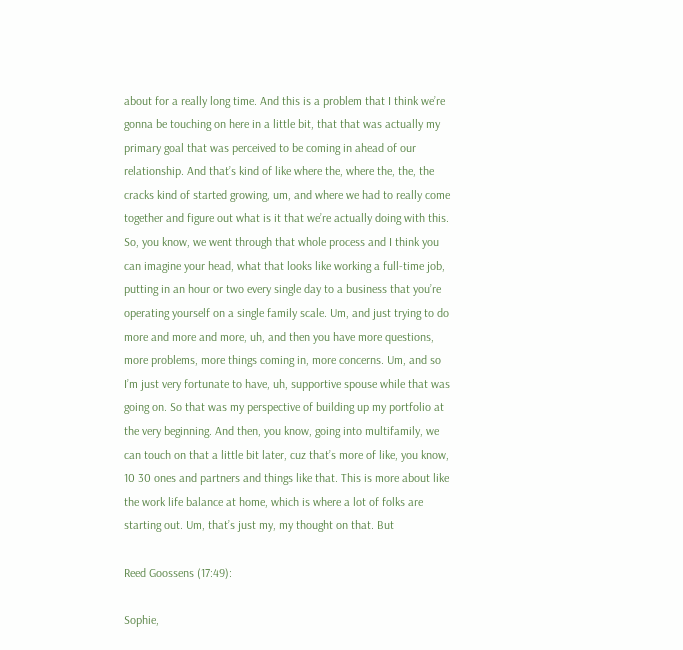about for a really long time. And this is a problem that I think we’re gonna be touching on here in a little bit, that that was actually my primary goal that was perceived to be coming in ahead of our relationship. And that’s kind of like where the, where the, the, the cracks kind of started growing, um, and where we had to really come together and figure out what is it that we’re actually doing with this. So, you know, we went through that whole process and I think you can imagine your head, what that looks like working a full-time job, putting in an hour or two every single day to a business that you’re operating yourself on a single family scale. Um, and just trying to do more and more and more, uh, and then you have more questions, more problems, more things coming in, more concerns. Um, and so I’m just very fortunate to have, uh, supportive spouse while that was going on. So that was my perspective of building up my portfolio at the very beginning. And then, you know, going into multifamily, we can touch on that a little bit later, cuz that’s more of like, you know, 10 30 ones and partners and things like that. This is more about like the work life balance at home, which is where a lot of folks are starting out. Um, that’s just my, my thought on that. But

Reed Goossens (17:49):

Sophie,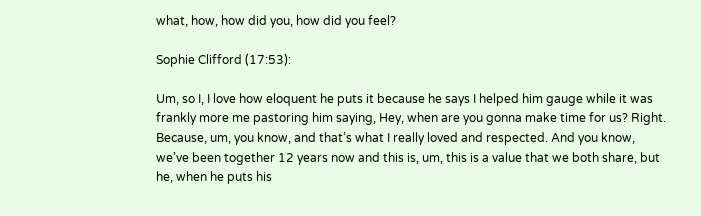what, how, how did you, how did you feel?

Sophie Clifford (17:53):

Um, so I, I love how eloquent he puts it because he says I helped him gauge while it was frankly more me pastoring him saying, Hey, when are you gonna make time for us? Right. Because, um, you know, and that’s what I really loved and respected. And you know, we’ve been together 12 years now and this is, um, this is a value that we both share, but he, when he puts his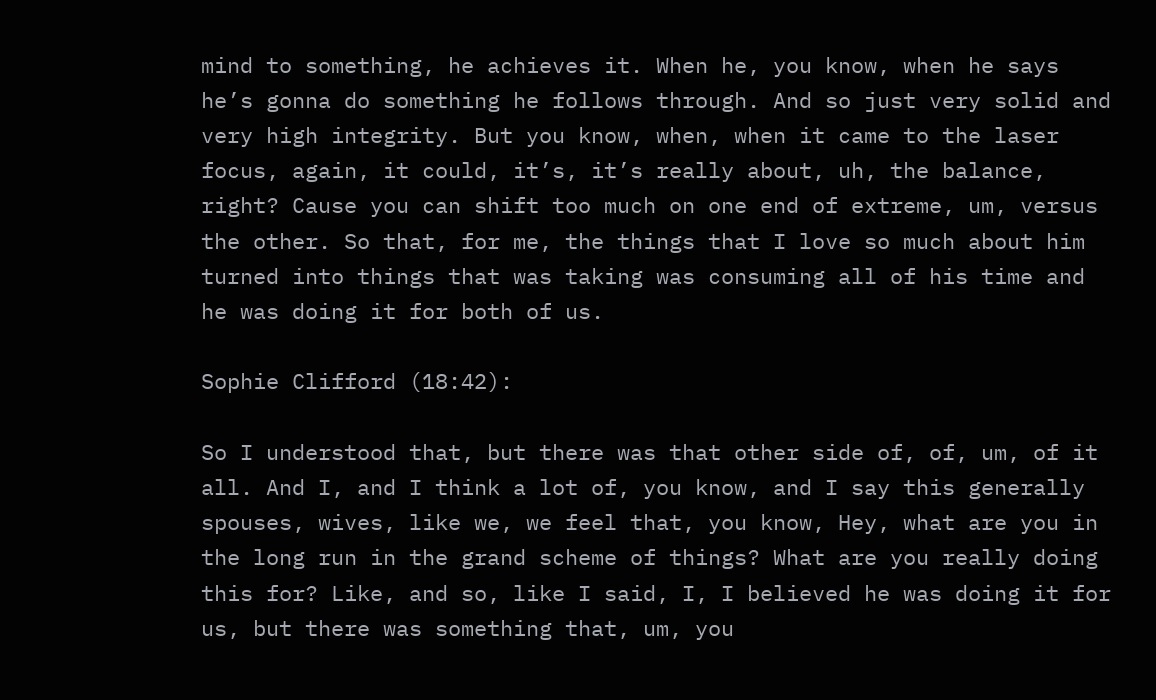mind to something, he achieves it. When he, you know, when he says he’s gonna do something he follows through. And so just very solid and very high integrity. But you know, when, when it came to the laser focus, again, it could, it’s, it’s really about, uh, the balance, right? Cause you can shift too much on one end of extreme, um, versus the other. So that, for me, the things that I love so much about him turned into things that was taking was consuming all of his time and he was doing it for both of us.

Sophie Clifford (18:42):

So I understood that, but there was that other side of, of, um, of it all. And I, and I think a lot of, you know, and I say this generally spouses, wives, like we, we feel that, you know, Hey, what are you in the long run in the grand scheme of things? What are you really doing this for? Like, and so, like I said, I, I believed he was doing it for us, but there was something that, um, you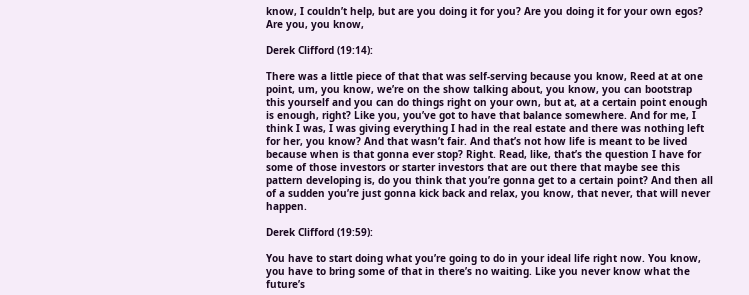know, I couldn’t help, but are you doing it for you? Are you doing it for your own egos? Are you, you know,

Derek Clifford (19:14):

There was a little piece of that that was self-serving because you know, Reed at at one point, um, you know, we’re on the show talking about, you know, you can bootstrap this yourself and you can do things right on your own, but at, at a certain point enough is enough, right? Like you, you’ve got to have that balance somewhere. And for me, I think I was, I was giving everything I had in the real estate and there was nothing left for her, you know? And that wasn’t fair. And that’s not how life is meant to be lived because when is that gonna ever stop? Right. Read, like, that’s the question I have for some of those investors or starter investors that are out there that maybe see this pattern developing is, do you think that you’re gonna get to a certain point? And then all of a sudden you’re just gonna kick back and relax, you know, that never, that will never happen.

Derek Clifford (19:59):

You have to start doing what you’re going to do in your ideal life right now. You know, you have to bring some of that in there’s no waiting. Like you never know what the future’s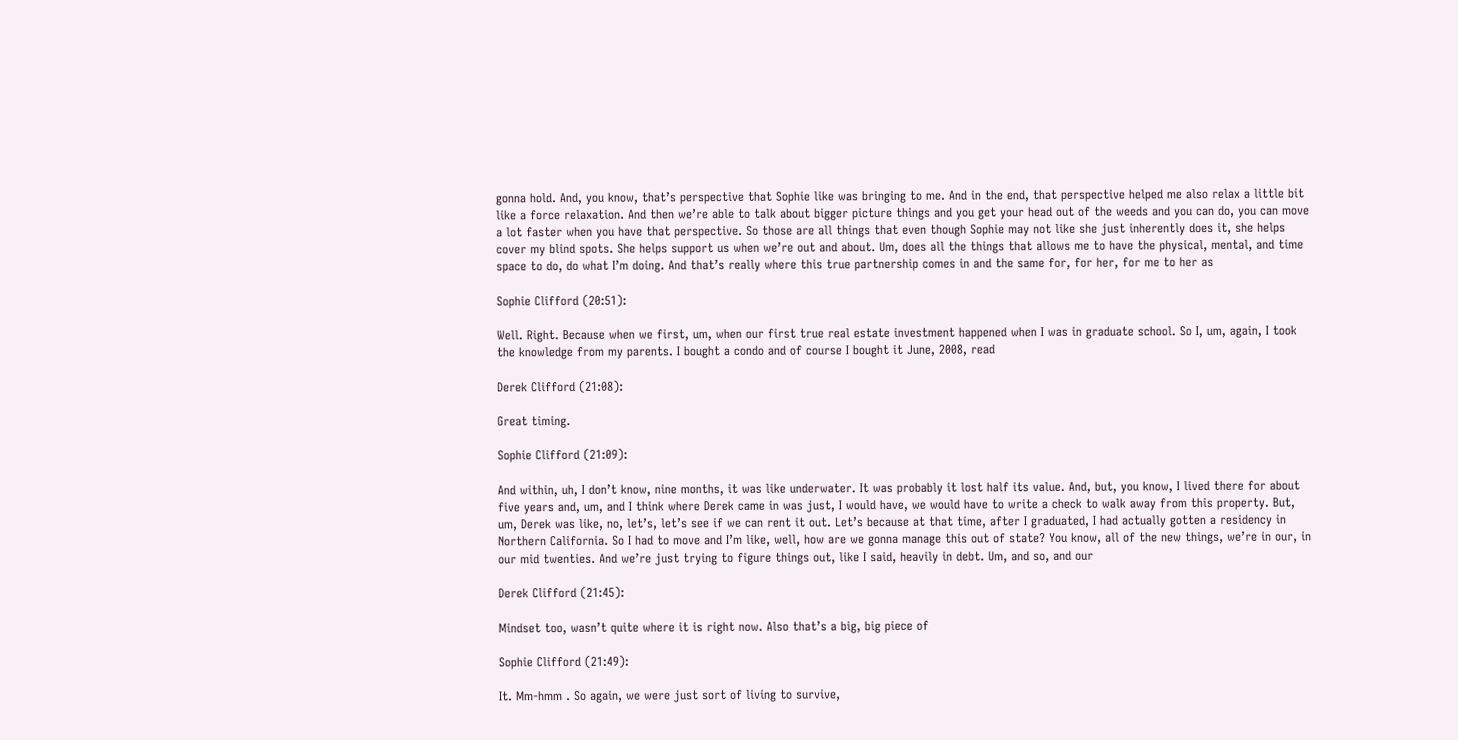gonna hold. And, you know, that’s perspective that Sophie like was bringing to me. And in the end, that perspective helped me also relax a little bit like a force relaxation. And then we’re able to talk about bigger picture things and you get your head out of the weeds and you can do, you can move a lot faster when you have that perspective. So those are all things that even though Sophie may not like she just inherently does it, she helps cover my blind spots. She helps support us when we’re out and about. Um, does all the things that allows me to have the physical, mental, and time space to do, do what I’m doing. And that’s really where this true partnership comes in and the same for, for her, for me to her as

Sophie Clifford (20:51):

Well. Right. Because when we first, um, when our first true real estate investment happened when I was in graduate school. So I, um, again, I took the knowledge from my parents. I bought a condo and of course I bought it June, 2008, read

Derek Clifford (21:08):

Great timing.

Sophie Clifford (21:09):

And within, uh, I don’t know, nine months, it was like underwater. It was probably it lost half its value. And, but, you know, I lived there for about five years and, um, and I think where Derek came in was just, I would have, we would have to write a check to walk away from this property. But, um, Derek was like, no, let’s, let’s see if we can rent it out. Let’s because at that time, after I graduated, I had actually gotten a residency in Northern California. So I had to move and I’m like, well, how are we gonna manage this out of state? You know, all of the new things, we’re in our, in our mid twenties. And we’re just trying to figure things out, like I said, heavily in debt. Um, and so, and our

Derek Clifford (21:45):

Mindset too, wasn’t quite where it is right now. Also that’s a big, big piece of

Sophie Clifford (21:49):

It. Mm-hmm . So again, we were just sort of living to survive,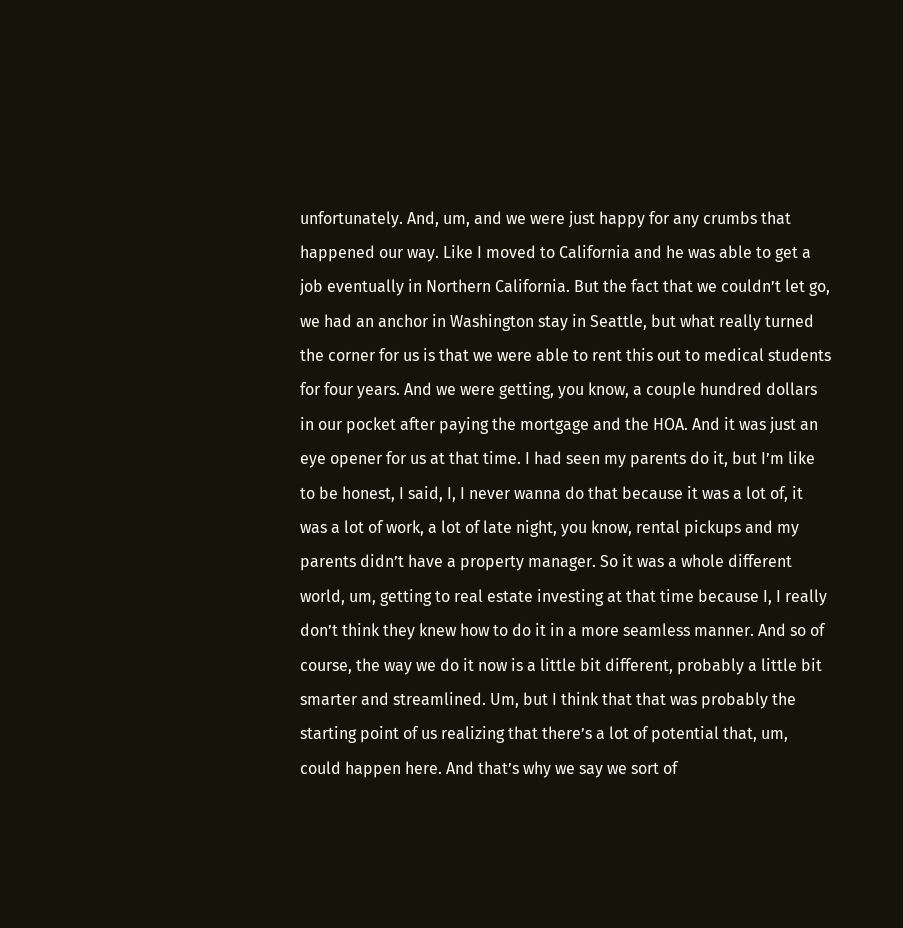unfortunately. And, um, and we were just happy for any crumbs that happened our way. Like I moved to California and he was able to get a job eventually in Northern California. But the fact that we couldn’t let go, we had an anchor in Washington stay in Seattle, but what really turned the corner for us is that we were able to rent this out to medical students for four years. And we were getting, you know, a couple hundred dollars in our pocket after paying the mortgage and the HOA. And it was just an eye opener for us at that time. I had seen my parents do it, but I’m like to be honest, I said, I, I never wanna do that because it was a lot of, it was a lot of work, a lot of late night, you know, rental pickups and my parents didn’t have a property manager. So it was a whole different world, um, getting to real estate investing at that time because I, I really don’t think they knew how to do it in a more seamless manner. And so of course, the way we do it now is a little bit different, probably a little bit smarter and streamlined. Um, but I think that that was probably the starting point of us realizing that there’s a lot of potential that, um, could happen here. And that’s why we say we sort of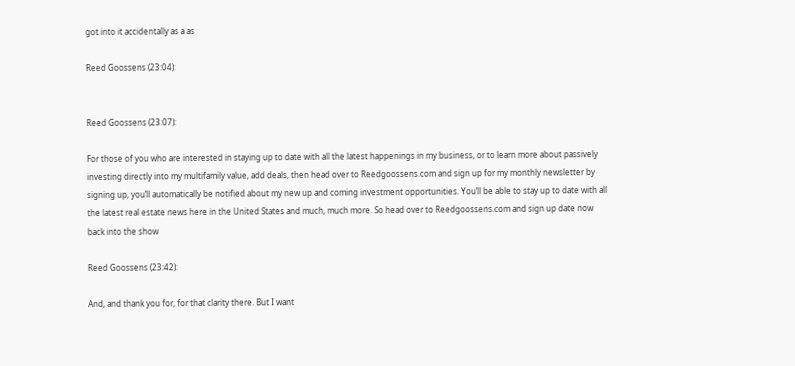got into it accidentally as a as

Reed Goossens (23:04):


Reed Goossens (23:07):

For those of you who are interested in staying up to date with all the latest happenings in my business, or to learn more about passively investing directly into my multifamily value, add deals, then head over to Reedgoossens.com and sign up for my monthly newsletter by signing up, you’ll automatically be notified about my new up and coming investment opportunities. You’ll be able to stay up to date with all the latest real estate news here in the United States and much, much more. So head over to Reedgoossens.com and sign up date now back into the show

Reed Goossens (23:42):

And, and thank you for, for that clarity there. But I want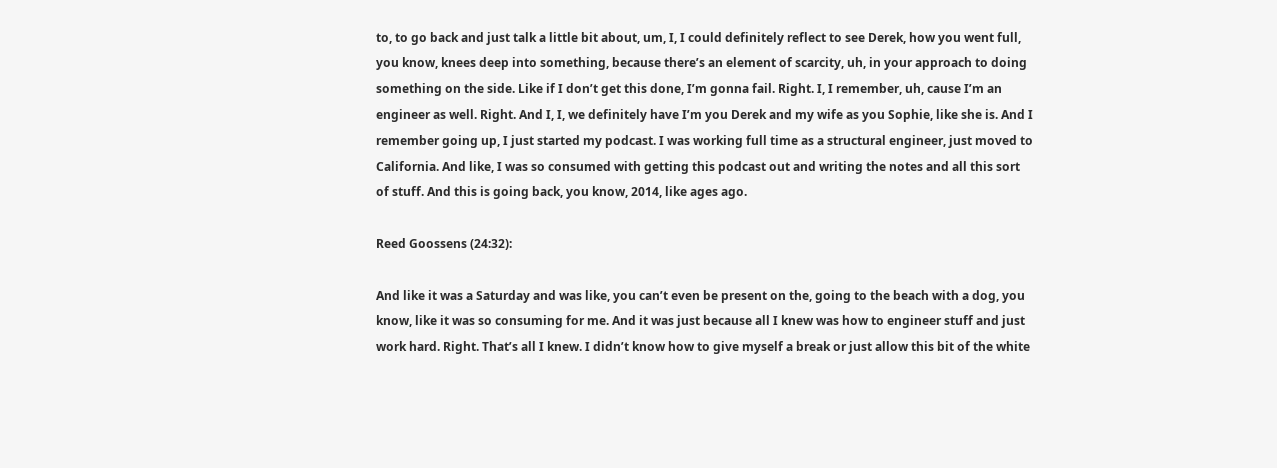to, to go back and just talk a little bit about, um, I, I could definitely reflect to see Derek, how you went full, you know, knees deep into something, because there’s an element of scarcity, uh, in your approach to doing something on the side. Like if I don’t get this done, I’m gonna fail. Right. I, I remember, uh, cause I’m an engineer as well. Right. And I, I, we definitely have I’m you Derek and my wife as you Sophie, like she is. And I remember going up, I just started my podcast. I was working full time as a structural engineer, just moved to California. And like, I was so consumed with getting this podcast out and writing the notes and all this sort of stuff. And this is going back, you know, 2014, like ages ago.

Reed Goossens (24:32):

And like it was a Saturday and was like, you can’t even be present on the, going to the beach with a dog, you know, like it was so consuming for me. And it was just because all I knew was how to engineer stuff and just work hard. Right. That’s all I knew. I didn’t know how to give myself a break or just allow this bit of the white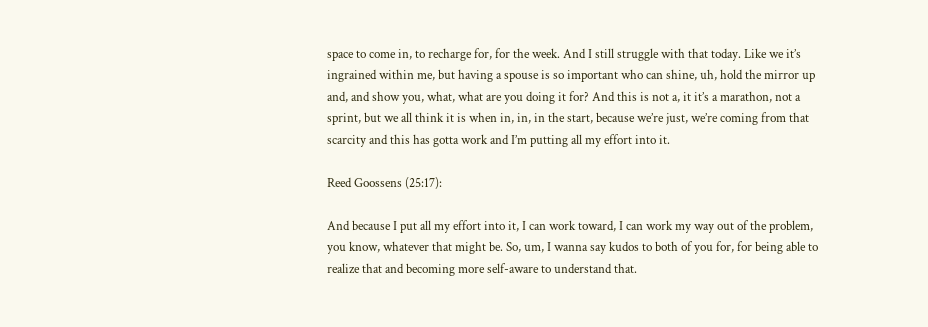space to come in, to recharge for, for the week. And I still struggle with that today. Like we it’s ingrained within me, but having a spouse is so important who can shine, uh, hold the mirror up and, and show you, what, what are you doing it for? And this is not a, it it’s a marathon, not a sprint, but we all think it is when in, in, in the start, because we’re just, we’re coming from that scarcity and this has gotta work and I’m putting all my effort into it.

Reed Goossens (25:17):

And because I put all my effort into it, I can work toward, I can work my way out of the problem, you know, whatever that might be. So, um, I wanna say kudos to both of you for, for being able to realize that and becoming more self-aware to understand that.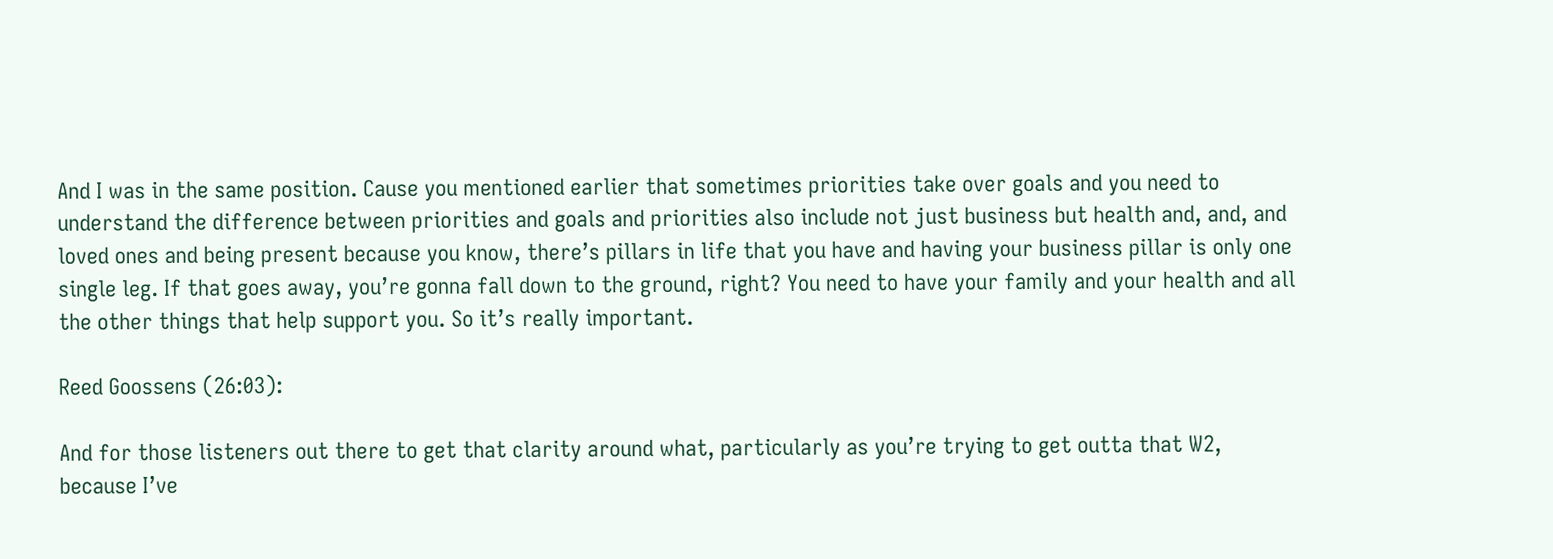And I was in the same position. Cause you mentioned earlier that sometimes priorities take over goals and you need to understand the difference between priorities and goals and priorities also include not just business but health and, and, and loved ones and being present because you know, there’s pillars in life that you have and having your business pillar is only one single leg. If that goes away, you’re gonna fall down to the ground, right? You need to have your family and your health and all the other things that help support you. So it’s really important.

Reed Goossens (26:03):

And for those listeners out there to get that clarity around what, particularly as you’re trying to get outta that W2, because I’ve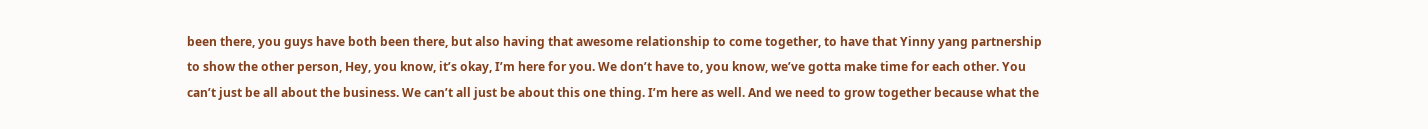been there, you guys have both been there, but also having that awesome relationship to come together, to have that Yinny yang partnership to show the other person, Hey, you know, it’s okay, I’m here for you. We don’t have to, you know, we’ve gotta make time for each other. You can’t just be all about the business. We can’t all just be about this one thing. I’m here as well. And we need to grow together because what the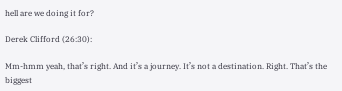hell are we doing it for?

Derek Clifford (26:30):

Mm-hmm yeah, that’s right. And it’s a journey. It’s not a destination. Right. That’s the biggest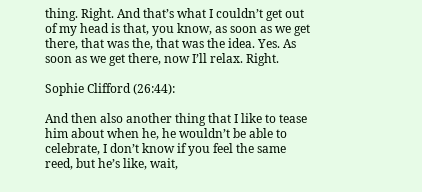thing. Right. And that’s what I couldn’t get out of my head is that, you know, as soon as we get there, that was the, that was the idea. Yes. As soon as we get there, now I’ll relax. Right.

Sophie Clifford (26:44):

And then also another thing that I like to tease him about when he, he wouldn’t be able to celebrate, I don’t know if you feel the same reed, but he’s like, wait,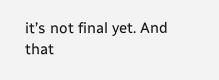it’s not final yet. And that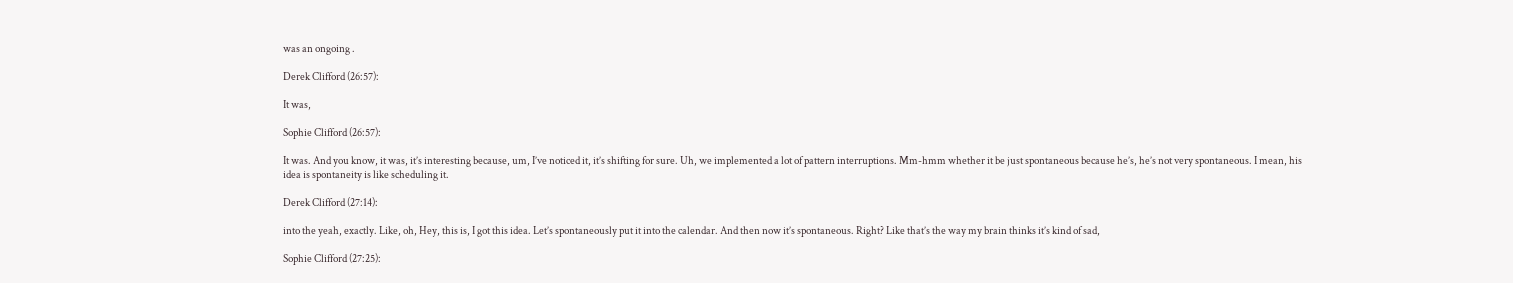was an ongoing .

Derek Clifford (26:57):

It was,

Sophie Clifford (26:57):

It was. And you know, it was, it’s interesting because, um, I’ve noticed it, it’s shifting for sure. Uh, we implemented a lot of pattern interruptions. Mm-hmm whether it be just spontaneous because he’s, he’s not very spontaneous. I mean, his idea is spontaneity is like scheduling it.

Derek Clifford (27:14):

into the yeah, exactly. Like, oh, Hey, this is, I got this idea. Let’s spontaneously put it into the calendar. And then now it’s spontaneous. Right? Like that’s the way my brain thinks it’s kind of sad,

Sophie Clifford (27:25):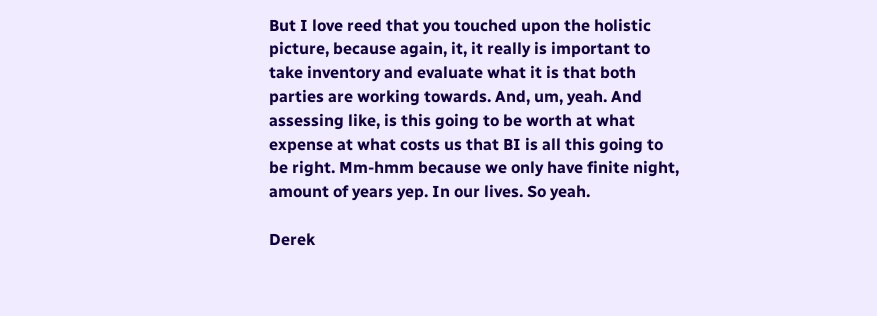But I love reed that you touched upon the holistic picture, because again, it, it really is important to take inventory and evaluate what it is that both parties are working towards. And, um, yeah. And assessing like, is this going to be worth at what expense at what costs us that BI is all this going to be right. Mm-hmm because we only have finite night, amount of years yep. In our lives. So yeah.

Derek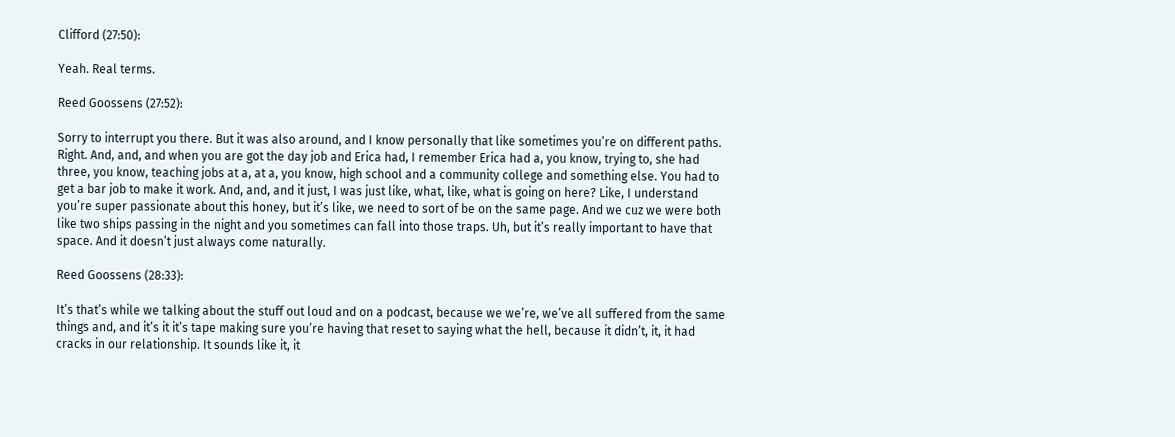Clifford (27:50):

Yeah. Real terms.

Reed Goossens (27:52):

Sorry to interrupt you there. But it was also around, and I know personally that like sometimes you’re on different paths. Right. And, and, and when you are got the day job and Erica had, I remember Erica had a, you know, trying to, she had three, you know, teaching jobs at a, at a, you know, high school and a community college and something else. You had to get a bar job to make it work. And, and, and it just, I was just like, what, like, what is going on here? Like, I understand you’re super passionate about this honey, but it’s like, we need to sort of be on the same page. And we cuz we were both like two ships passing in the night and you sometimes can fall into those traps. Uh, but it’s really important to have that space. And it doesn’t just always come naturally.

Reed Goossens (28:33):

It’s that’s while we talking about the stuff out loud and on a podcast, because we we’re, we’ve all suffered from the same things and, and it’s it it’s tape making sure you’re having that reset to saying what the hell, because it didn’t, it, it had cracks in our relationship. It sounds like it, it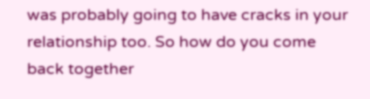was probably going to have cracks in your relationship too. So how do you come back together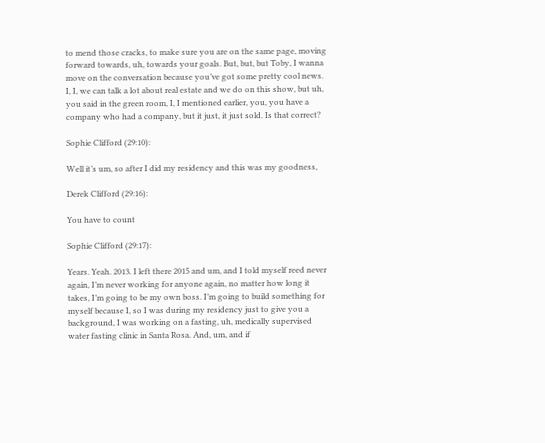to mend those cracks, to make sure you are on the same page, moving forward towards, uh, towards your goals. But, but, but Toby, I wanna move on the conversation because you’ve got some pretty cool news. I, I, we can talk a lot about real estate and we do on this show, but uh, you said in the green room, I, I mentioned earlier, you, you have a company who had a company, but it just, it just sold. Is that correct?

Sophie Clifford (29:10):

Well it’s um, so after I did my residency and this was my goodness,

Derek Clifford (29:16):

You have to count

Sophie Clifford (29:17):

Years. Yeah. 2013. I left there 2015 and um, and I told myself reed never again, I’m never working for anyone again, no matter how long it takes, I’m going to be my own boss. I’m going to build something for myself because I, so I was during my residency just to give you a background, I was working on a fasting, uh, medically supervised water fasting clinic in Santa Rosa. And, um, and if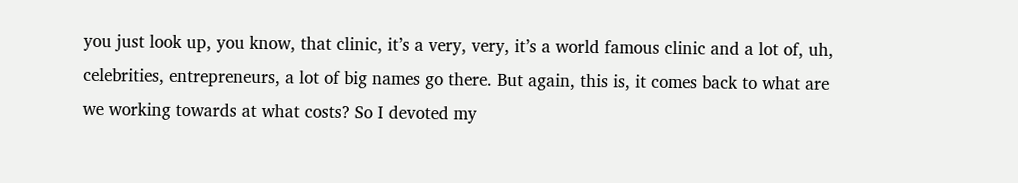you just look up, you know, that clinic, it’s a very, very, it’s a world famous clinic and a lot of, uh, celebrities, entrepreneurs, a lot of big names go there. But again, this is, it comes back to what are we working towards at what costs? So I devoted my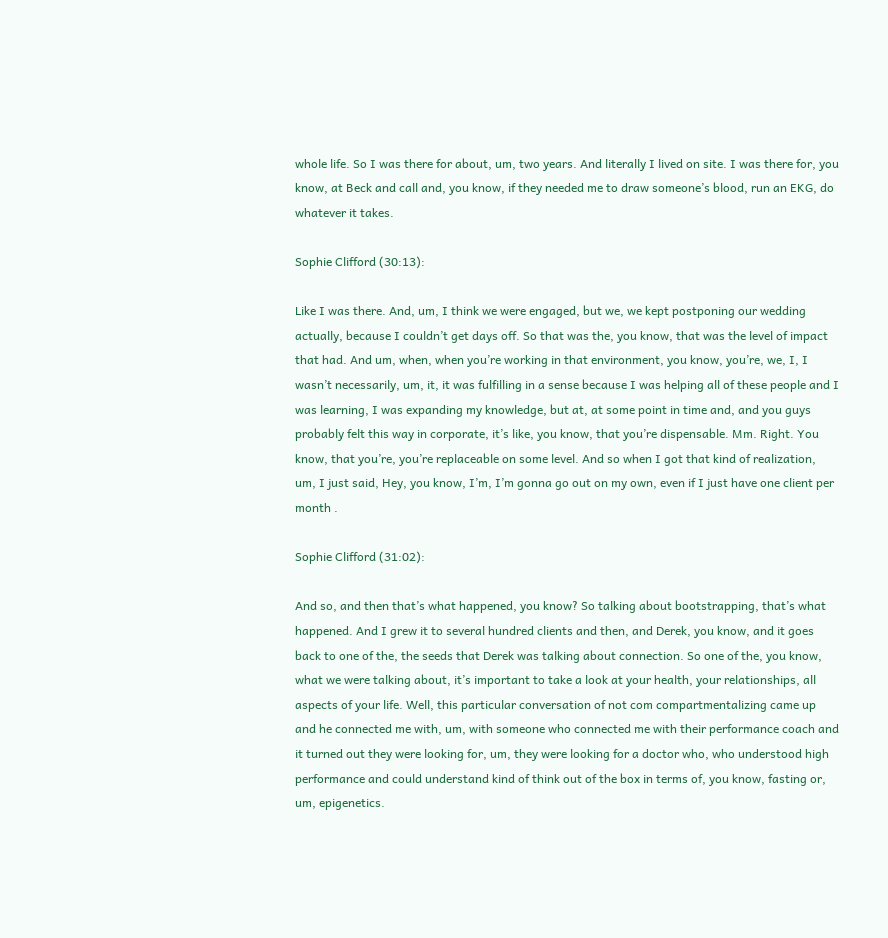whole life. So I was there for about, um, two years. And literally I lived on site. I was there for, you know, at Beck and call and, you know, if they needed me to draw someone’s blood, run an EKG, do whatever it takes.

Sophie Clifford (30:13):

Like I was there. And, um, I think we were engaged, but we, we kept postponing our wedding actually, because I couldn’t get days off. So that was the, you know, that was the level of impact that had. And um, when, when you’re working in that environment, you know, you’re, we, I, I wasn’t necessarily, um, it, it was fulfilling in a sense because I was helping all of these people and I was learning, I was expanding my knowledge, but at, at some point in time and, and you guys probably felt this way in corporate, it’s like, you know, that you’re dispensable. Mm. Right. You know, that you’re, you’re replaceable on some level. And so when I got that kind of realization, um, I just said, Hey, you know, I’m, I’m gonna go out on my own, even if I just have one client per month .

Sophie Clifford (31:02):

And so, and then that’s what happened, you know? So talking about bootstrapping, that’s what happened. And I grew it to several hundred clients and then, and Derek, you know, and it goes back to one of the, the seeds that Derek was talking about connection. So one of the, you know, what we were talking about, it’s important to take a look at your health, your relationships, all aspects of your life. Well, this particular conversation of not com compartmentalizing came up and he connected me with, um, with someone who connected me with their performance coach and it turned out they were looking for, um, they were looking for a doctor who, who understood high performance and could understand kind of think out of the box in terms of, you know, fasting or, um, epigenetics.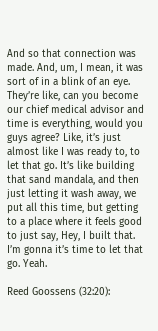And so that connection was made. And, um, I mean, it was sort of in a blink of an eye. They’re like, can you become our chief medical advisor and time is everything, would you guys agree? Like, it’s just almost like I was ready to, to let that go. It’s like building that sand mandala, and then just letting it wash away, we put all this time, but getting to a place where it feels good to just say, Hey, I built that. I’m gonna it’s time to let that go. Yeah.

Reed Goossens (32:20):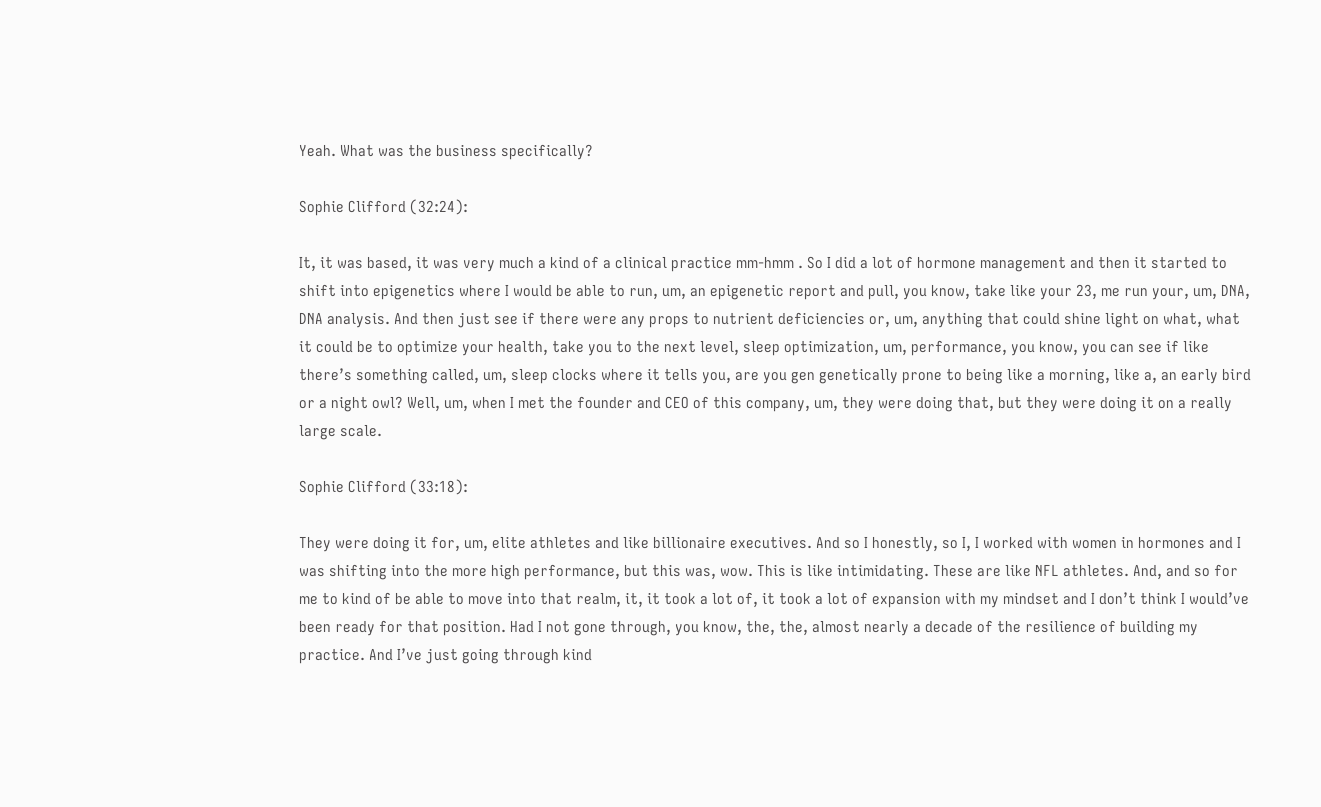Yeah. What was the business specifically?

Sophie Clifford (32:24):

It, it was based, it was very much a kind of a clinical practice mm-hmm . So I did a lot of hormone management and then it started to shift into epigenetics where I would be able to run, um, an epigenetic report and pull, you know, take like your 23, me run your, um, DNA, DNA analysis. And then just see if there were any props to nutrient deficiencies or, um, anything that could shine light on what, what it could be to optimize your health, take you to the next level, sleep optimization, um, performance, you know, you can see if like there’s something called, um, sleep clocks where it tells you, are you gen genetically prone to being like a morning, like a, an early bird or a night owl? Well, um, when I met the founder and CEO of this company, um, they were doing that, but they were doing it on a really large scale.

Sophie Clifford (33:18):

They were doing it for, um, elite athletes and like billionaire executives. And so I honestly, so I, I worked with women in hormones and I was shifting into the more high performance, but this was, wow. This is like intimidating. These are like NFL athletes. And, and so for me to kind of be able to move into that realm, it, it took a lot of, it took a lot of expansion with my mindset and I don’t think I would’ve been ready for that position. Had I not gone through, you know, the, the, almost nearly a decade of the resilience of building my practice. And I’ve just going through kind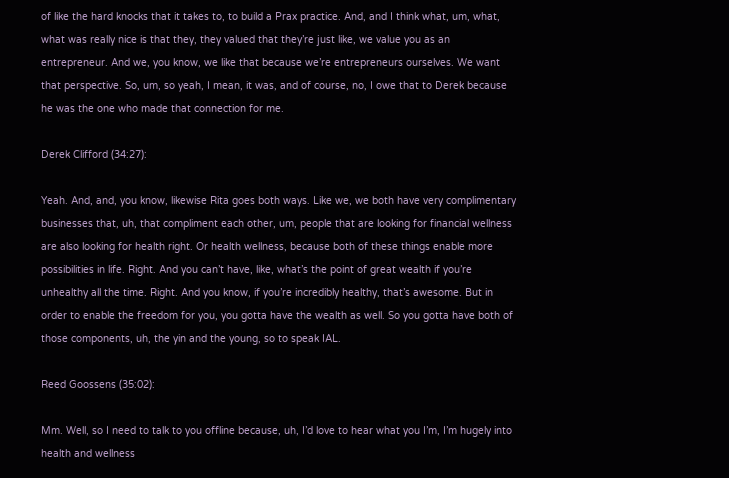of like the hard knocks that it takes to, to build a Prax practice. And, and I think what, um, what, what was really nice is that they, they valued that they’re just like, we value you as an entrepreneur. And we, you know, we like that because we’re entrepreneurs ourselves. We want that perspective. So, um, so yeah, I mean, it was, and of course, no, I owe that to Derek because he was the one who made that connection for me.

Derek Clifford (34:27):

Yeah. And, and, you know, likewise Rita goes both ways. Like we, we both have very complimentary businesses that, uh, that compliment each other, um, people that are looking for financial wellness are also looking for health right. Or health wellness, because both of these things enable more possibilities in life. Right. And you can’t have, like, what’s the point of great wealth if you’re unhealthy all the time. Right. And you know, if you’re incredibly healthy, that’s awesome. But in order to enable the freedom for you, you gotta have the wealth as well. So you gotta have both of those components, uh, the yin and the young, so to speak IAL.

Reed Goossens (35:02):

Mm. Well, so I need to talk to you offline because, uh, I’d love to hear what you I’m, I’m hugely into health and wellness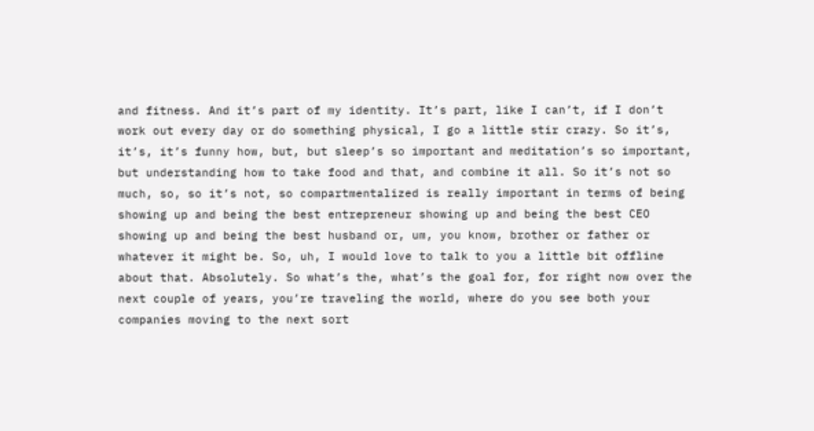and fitness. And it’s part of my identity. It’s part, like I can’t, if I don’t work out every day or do something physical, I go a little stir crazy. So it’s, it’s, it’s funny how, but, but sleep’s so important and meditation’s so important, but understanding how to take food and that, and combine it all. So it’s not so much, so, so it’s not, so compartmentalized is really important in terms of being showing up and being the best entrepreneur showing up and being the best CEO showing up and being the best husband or, um, you know, brother or father or whatever it might be. So, uh, I would love to talk to you a little bit offline about that. Absolutely. So what’s the, what’s the goal for, for right now over the next couple of years, you’re traveling the world, where do you see both your companies moving to the next sort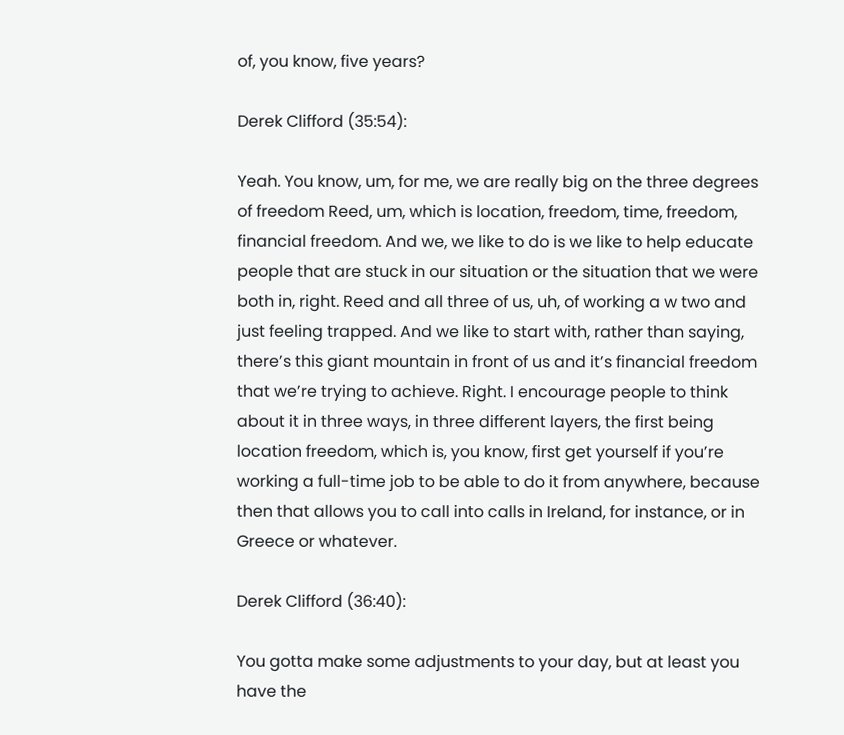of, you know, five years?

Derek Clifford (35:54):

Yeah. You know, um, for me, we are really big on the three degrees of freedom Reed, um, which is location, freedom, time, freedom, financial freedom. And we, we like to do is we like to help educate people that are stuck in our situation or the situation that we were both in, right. Reed and all three of us, uh, of working a w two and just feeling trapped. And we like to start with, rather than saying, there’s this giant mountain in front of us and it’s financial freedom that we’re trying to achieve. Right. I encourage people to think about it in three ways, in three different layers, the first being location freedom, which is, you know, first get yourself if you’re working a full-time job to be able to do it from anywhere, because then that allows you to call into calls in Ireland, for instance, or in Greece or whatever.

Derek Clifford (36:40):

You gotta make some adjustments to your day, but at least you have the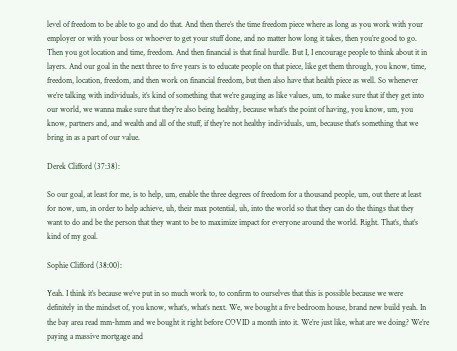level of freedom to be able to go and do that. And then there’s the time freedom piece where as long as you work with your employer or with your boss or whoever to get your stuff done, and no matter how long it takes, then you’re good to go. Then you got location and time, freedom. And then financial is that final hurdle. But I, I encourage people to think about it in layers. And our goal in the next three to five years is to educate people on that piece, like get them through, you know, time, freedom, location, freedom, and then work on financial freedom, but then also have that health piece as well. So whenever we’re talking with individuals, it’s kind of something that we’re gauging as like values, um, to make sure that if they get into our world, we wanna make sure that they’re also being healthy, because what’s the point of having, you know, um, you know, partners and, and wealth and all of the stuff, if they’re not healthy individuals, um, because that’s something that we bring in as a part of our value.

Derek Clifford (37:38):

So our goal, at least for me, is to help, um, enable the three degrees of freedom for a thousand people, um, out there at least for now, um, in order to help achieve, uh, their max potential, uh, into the world so that they can do the things that they want to do and be the person that they want to be to maximize impact for everyone around the world. Right. That’s, that’s kind of my goal.

Sophie Clifford (38:00):

Yeah. I think it’s because we’ve put in so much work to, to confirm to ourselves that this is possible because we were definitely in the mindset of, you know, what’s, what’s next. We, we bought a five bedroom house, brand new build yeah. In the bay area read mm-hmm and we bought it right before COVID a month into it. We’re just like, what are we doing? We’re paying a massive mortgage and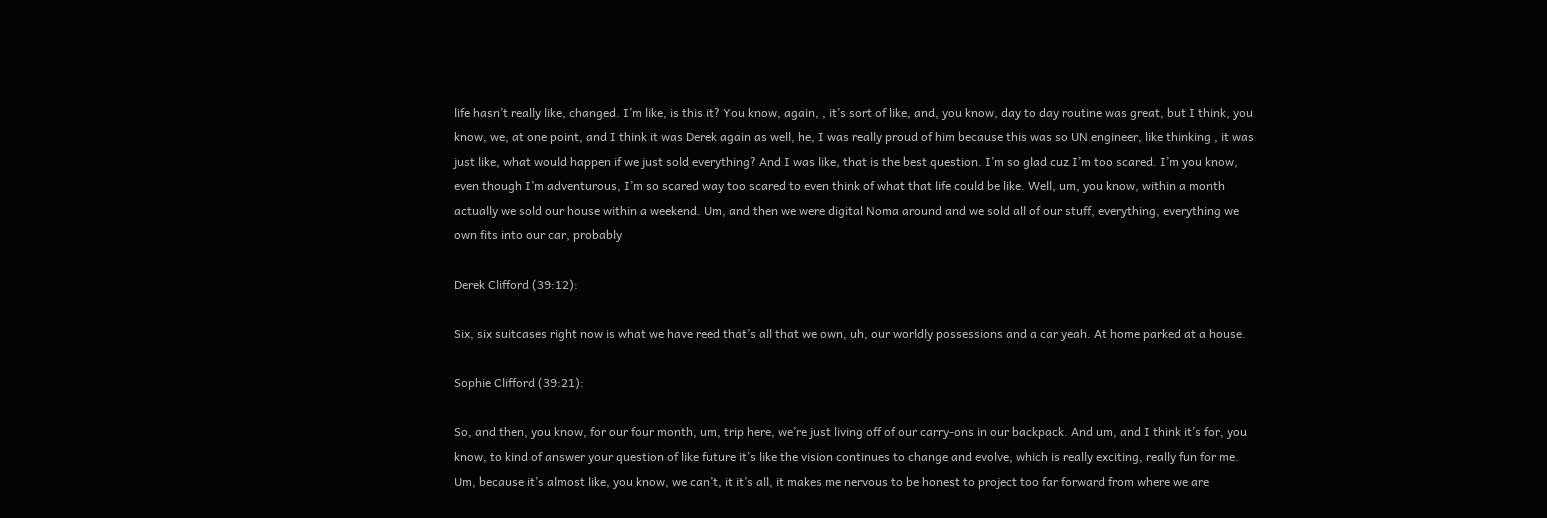life hasn’t really like, changed. I’m like, is this it? You know, again, , it’s sort of like, and, you know, day to day routine was great, but I think, you know, we, at one point, and I think it was Derek again as well, he, I was really proud of him because this was so UN engineer, like thinking , it was just like, what would happen if we just sold everything? And I was like, that is the best question. I’m so glad cuz I’m too scared. I’m you know, even though I’m adventurous, I’m so scared way too scared to even think of what that life could be like. Well, um, you know, within a month actually we sold our house within a weekend. Um, and then we were digital Noma around and we sold all of our stuff, everything, everything we own fits into our car, probably

Derek Clifford (39:12):

Six, six suitcases right now is what we have reed that’s all that we own, uh, our worldly possessions and a car yeah. At home parked at a house.

Sophie Clifford (39:21):

So, and then, you know, for our four month, um, trip here, we’re just living off of our carry-ons in our backpack. And um, and I think it’s for, you know, to kind of answer your question of like future it’s like the vision continues to change and evolve, which is really exciting, really fun for me. Um, because it’s almost like, you know, we can’t, it it’s all, it makes me nervous to be honest to project too far forward from where we are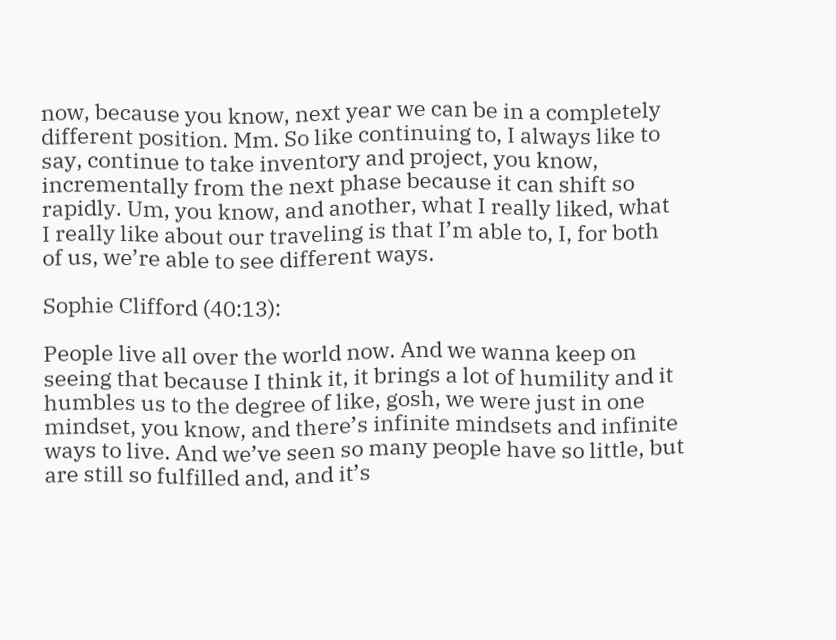now, because you know, next year we can be in a completely different position. Mm. So like continuing to, I always like to say, continue to take inventory and project, you know, incrementally from the next phase because it can shift so rapidly. Um, you know, and another, what I really liked, what I really like about our traveling is that I’m able to, I, for both of us, we’re able to see different ways.

Sophie Clifford (40:13):

People live all over the world now. And we wanna keep on seeing that because I think it, it brings a lot of humility and it humbles us to the degree of like, gosh, we were just in one mindset, you know, and there’s infinite mindsets and infinite ways to live. And we’ve seen so many people have so little, but are still so fulfilled and, and it’s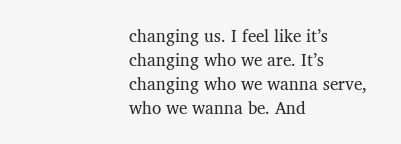changing us. I feel like it’s changing who we are. It’s changing who we wanna serve, who we wanna be. And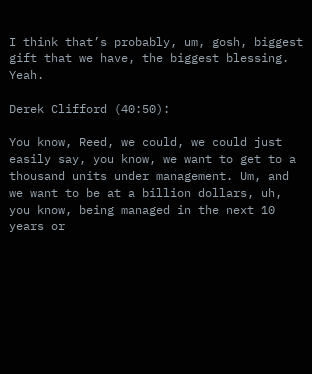I think that’s probably, um, gosh, biggest gift that we have, the biggest blessing. Yeah.

Derek Clifford (40:50):

You know, Reed, we could, we could just easily say, you know, we want to get to a thousand units under management. Um, and we want to be at a billion dollars, uh, you know, being managed in the next 10 years or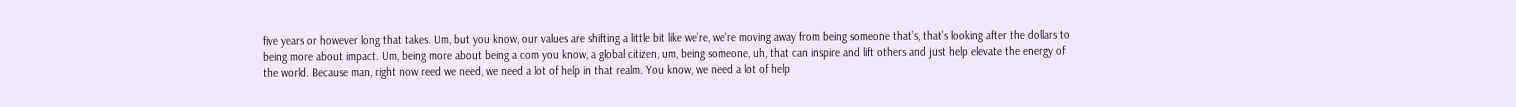five years or however long that takes. Um, but you know, our values are shifting a little bit like we’re, we’re moving away from being someone that’s, that’s looking after the dollars to being more about impact. Um, being more about being a com you know, a global citizen, um, being someone, uh, that can inspire and lift others and just help elevate the energy of the world. Because man, right now reed we need, we need a lot of help in that realm. You know, we need a lot of help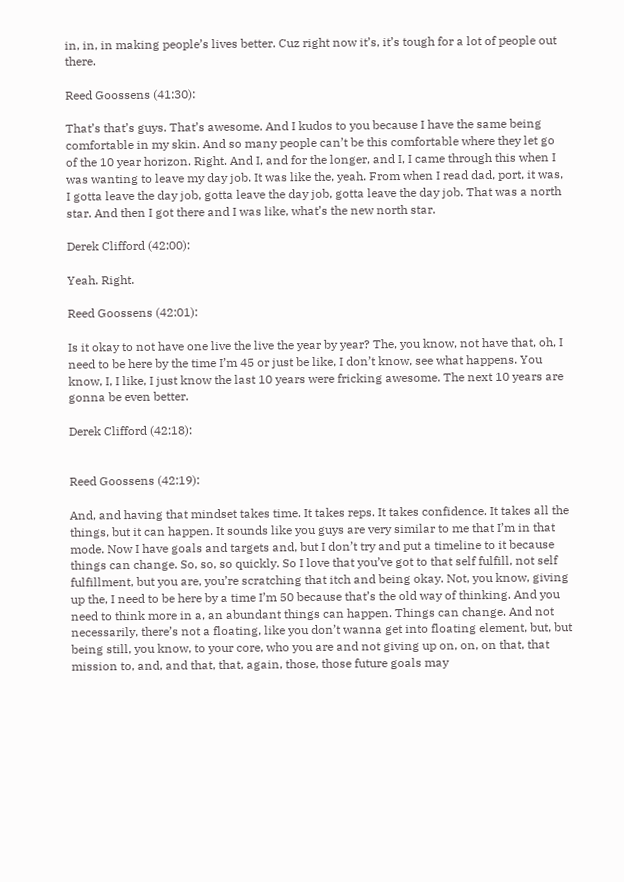in, in, in making people’s lives better. Cuz right now it’s, it’s tough for a lot of people out there.

Reed Goossens (41:30):

That’s that’s guys. That’s awesome. And I kudos to you because I have the same being comfortable in my skin. And so many people can’t be this comfortable where they let go of the 10 year horizon. Right. And I, and for the longer, and I, I came through this when I was wanting to leave my day job. It was like the, yeah. From when I read dad, port, it was, I gotta leave the day job, gotta leave the day job, gotta leave the day job. That was a north star. And then I got there and I was like, what’s the new north star.

Derek Clifford (42:00):

Yeah. Right.

Reed Goossens (42:01):

Is it okay to not have one live the live the year by year? The, you know, not have that, oh, I need to be here by the time I’m 45 or just be like, I don’t know, see what happens. You know, I, I like, I just know the last 10 years were fricking awesome. The next 10 years are gonna be even better.

Derek Clifford (42:18):


Reed Goossens (42:19):

And, and having that mindset takes time. It takes reps. It takes confidence. It takes all the things, but it can happen. It sounds like you guys are very similar to me that I’m in that mode. Now I have goals and targets and, but I don’t try and put a timeline to it because things can change. So, so, so quickly. So I love that you’ve got to that self fulfill, not self fulfillment, but you are, you’re scratching that itch and being okay. Not, you know, giving up the, I need to be here by a time I’m 50 because that’s the old way of thinking. And you need to think more in a, an abundant things can happen. Things can change. And not necessarily, there’s not a floating, like you don’t wanna get into floating element, but, but being still, you know, to your core, who you are and not giving up on, on, on that, that mission to, and, and that, that, again, those, those future goals may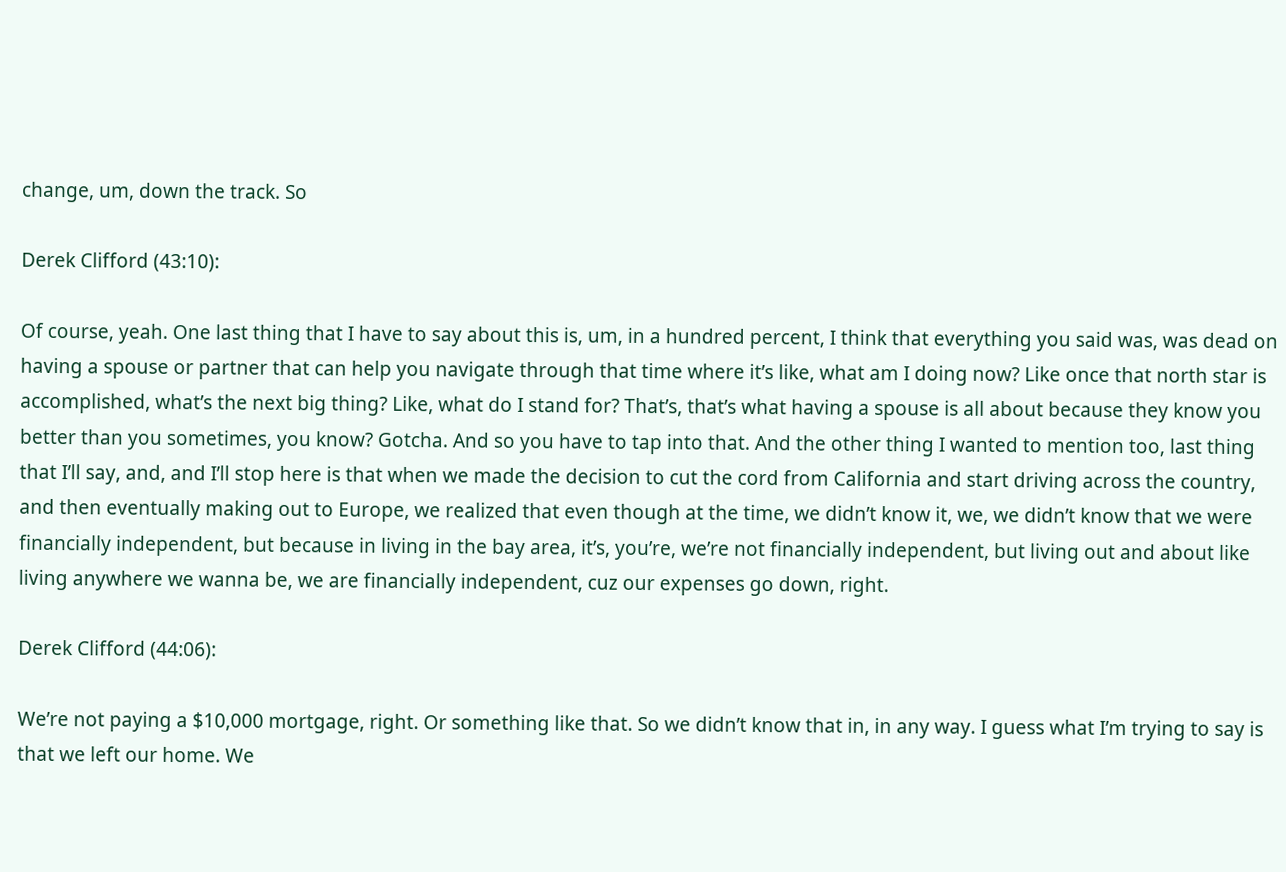change, um, down the track. So

Derek Clifford (43:10):

Of course, yeah. One last thing that I have to say about this is, um, in a hundred percent, I think that everything you said was, was dead on having a spouse or partner that can help you navigate through that time where it’s like, what am I doing now? Like once that north star is accomplished, what’s the next big thing? Like, what do I stand for? That’s, that’s what having a spouse is all about because they know you better than you sometimes, you know? Gotcha. And so you have to tap into that. And the other thing I wanted to mention too, last thing that I’ll say, and, and I’ll stop here is that when we made the decision to cut the cord from California and start driving across the country, and then eventually making out to Europe, we realized that even though at the time, we didn’t know it, we, we didn’t know that we were financially independent, but because in living in the bay area, it’s, you’re, we’re not financially independent, but living out and about like living anywhere we wanna be, we are financially independent, cuz our expenses go down, right.

Derek Clifford (44:06):

We’re not paying a $10,000 mortgage, right. Or something like that. So we didn’t know that in, in any way. I guess what I’m trying to say is that we left our home. We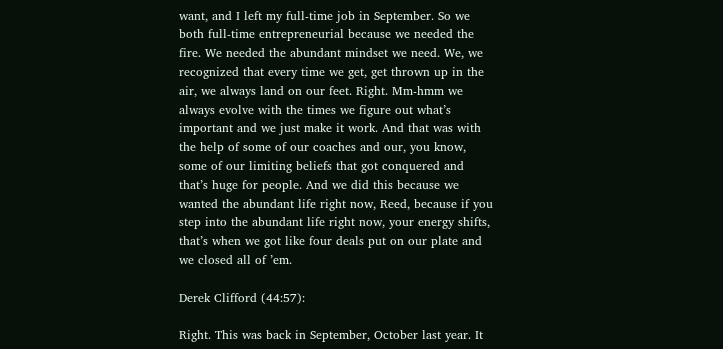want, and I left my full-time job in September. So we both full-time entrepreneurial because we needed the fire. We needed the abundant mindset we need. We, we recognized that every time we get, get thrown up in the air, we always land on our feet. Right. Mm-hmm we always evolve with the times we figure out what’s important and we just make it work. And that was with the help of some of our coaches and our, you know, some of our limiting beliefs that got conquered and that’s huge for people. And we did this because we wanted the abundant life right now, Reed, because if you step into the abundant life right now, your energy shifts, that’s when we got like four deals put on our plate and we closed all of ’em.

Derek Clifford (44:57):

Right. This was back in September, October last year. It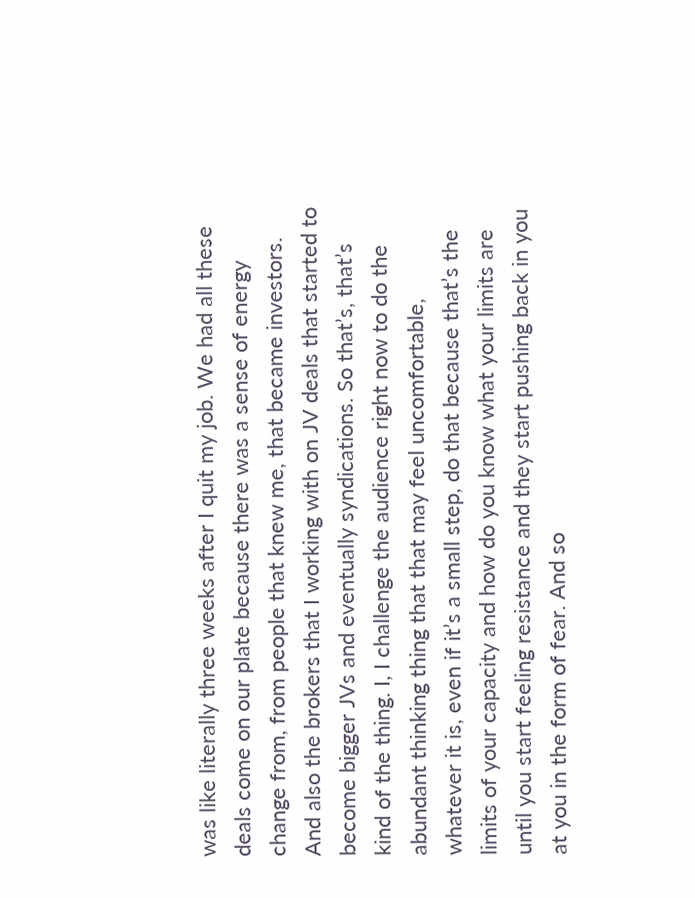was like literally three weeks after I quit my job. We had all these deals come on our plate because there was a sense of energy change from, from people that knew me, that became investors. And also the brokers that I working with on JV deals that started to become bigger JVs and eventually syndications. So that’s, that’s kind of the thing. I, I challenge the audience right now to do the abundant thinking thing that that may feel uncomfortable, whatever it is, even if it’s a small step, do that because that’s the limits of your capacity and how do you know what your limits are until you start feeling resistance and they start pushing back in you at you in the form of fear. And so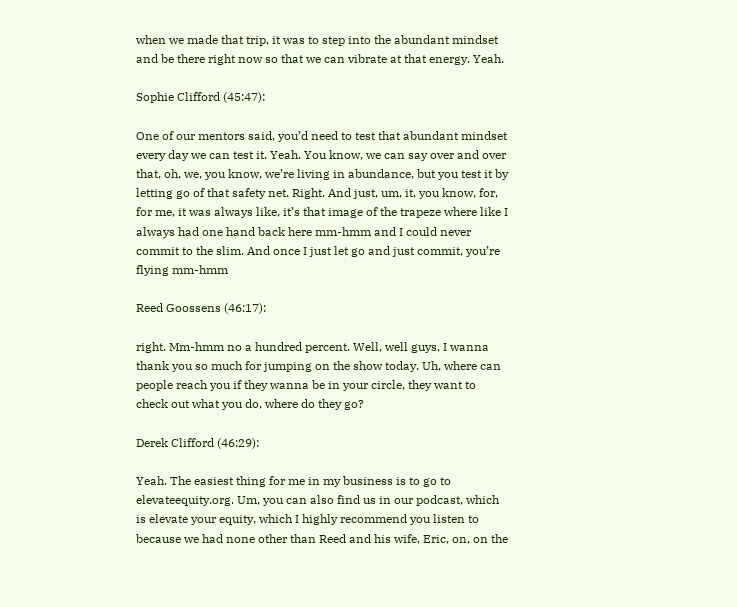when we made that trip, it was to step into the abundant mindset and be there right now so that we can vibrate at that energy. Yeah.

Sophie Clifford (45:47):

One of our mentors said, you’d need to test that abundant mindset every day we can test it. Yeah. You know, we can say over and over that, oh, we, you know, we’re living in abundance, but you test it by letting go of that safety net. Right. And just, um, it, you know, for, for me, it was always like, it’s that image of the trapeze where like I always had one hand back here mm-hmm and I could never commit to the slim. And once I just let go and just commit, you’re flying mm-hmm

Reed Goossens (46:17):

right. Mm-hmm no a hundred percent. Well, well guys, I wanna thank you so much for jumping on the show today. Uh, where can people reach you if they wanna be in your circle, they want to check out what you do, where do they go?

Derek Clifford (46:29):

Yeah. The easiest thing for me in my business is to go to elevateequity.org. Um, you can also find us in our podcast, which is elevate your equity, which I highly recommend you listen to because we had none other than Reed and his wife, Eric, on, on the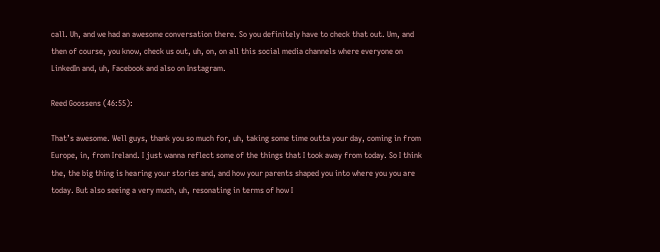call. Uh, and we had an awesome conversation there. So you definitely have to check that out. Um, and then of course, you know, check us out, uh, on, on all this social media channels where everyone on LinkedIn and, uh, Facebook and also on Instagram.

Reed Goossens (46:55):

That’s awesome. Well guys, thank you so much for, uh, taking some time outta your day, coming in from Europe, in, from Ireland. I just wanna reflect some of the things that I took away from today. So I think the, the big thing is hearing your stories and, and how your parents shaped you into where you you are today. But also seeing a very much, uh, resonating in terms of how I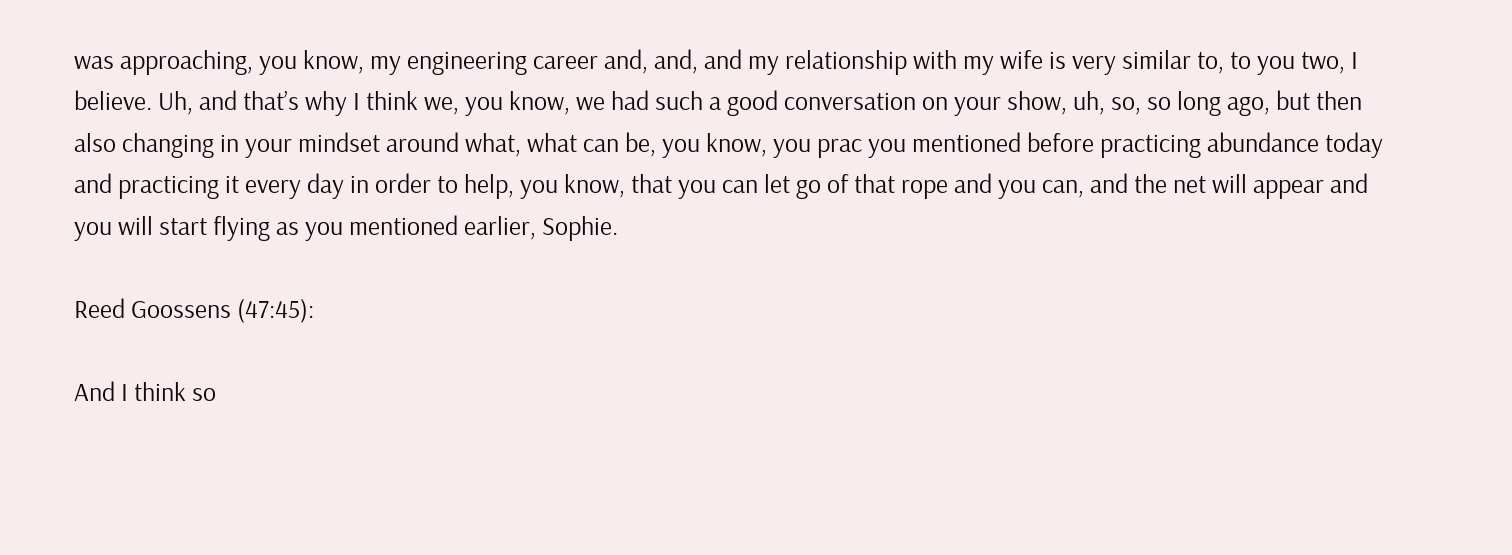was approaching, you know, my engineering career and, and, and my relationship with my wife is very similar to, to you two, I believe. Uh, and that’s why I think we, you know, we had such a good conversation on your show, uh, so, so long ago, but then also changing in your mindset around what, what can be, you know, you prac you mentioned before practicing abundance today and practicing it every day in order to help, you know, that you can let go of that rope and you can, and the net will appear and you will start flying as you mentioned earlier, Sophie.

Reed Goossens (47:45):

And I think so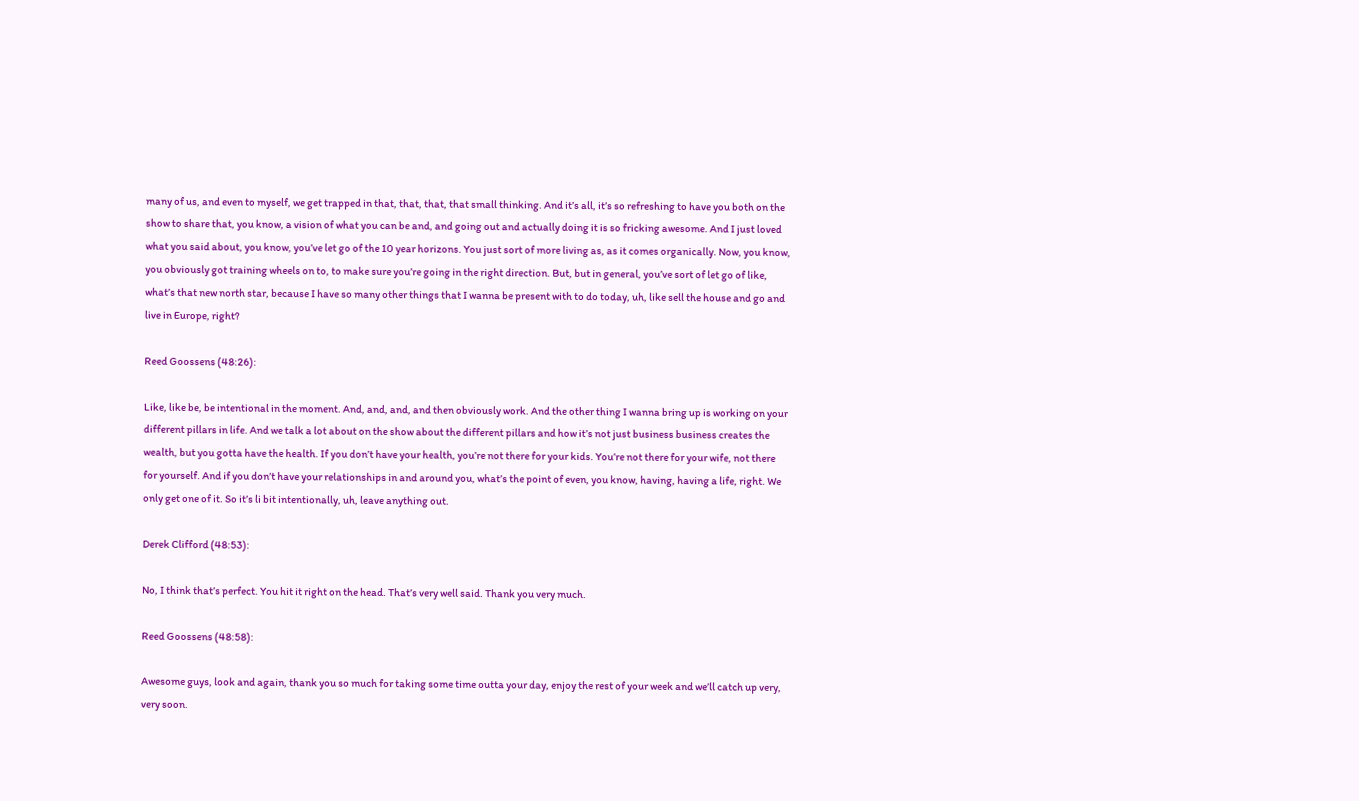many of us, and even to myself, we get trapped in that, that, that, that small thinking. And it’s all, it’s so refreshing to have you both on the show to share that, you know, a vision of what you can be and, and going out and actually doing it is so fricking awesome. And I just loved what you said about, you know, you’ve let go of the 10 year horizons. You just sort of more living as, as it comes organically. Now, you know, you obviously got training wheels on to, to make sure you’re going in the right direction. But, but in general, you’ve sort of let go of like, what’s that new north star, because I have so many other things that I wanna be present with to do today, uh, like sell the house and go and live in Europe, right?

Reed Goossens (48:26):

Like, like be, be intentional in the moment. And, and, and, and then obviously work. And the other thing I wanna bring up is working on your different pillars in life. And we talk a lot about on the show about the different pillars and how it’s not just business business creates the wealth, but you gotta have the health. If you don’t have your health, you’re not there for your kids. You’re not there for your wife, not there for yourself. And if you don’t have your relationships in and around you, what’s the point of even, you know, having, having a life, right. We only get one of it. So it’s li bit intentionally, uh, leave anything out.

Derek Clifford (48:53):

No, I think that’s perfect. You hit it right on the head. That’s very well said. Thank you very much.

Reed Goossens (48:58):

Awesome guys, look and again, thank you so much for taking some time outta your day, enjoy the rest of your week and we’ll catch up very, very soon.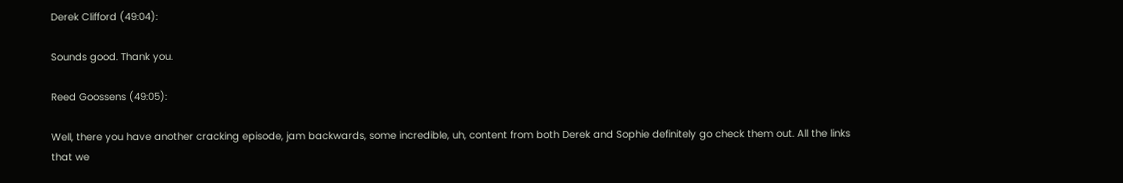Derek Clifford (49:04):

Sounds good. Thank you.

Reed Goossens (49:05):

Well, there you have another cracking episode, jam backwards, some incredible, uh, content from both Derek and Sophie definitely go check them out. All the links that we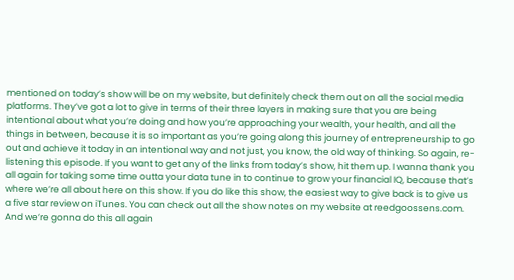mentioned on today’s show will be on my website, but definitely check them out on all the social media platforms. They’ve got a lot to give in terms of their three layers in making sure that you are being intentional about what you’re doing and how you’re approaching your wealth, your health, and all the things in between, because it is so important as you’re going along this journey of entrepreneurship to go out and achieve it today in an intentional way and not just, you know, the old way of thinking. So again, re-listening this episode. If you want to get any of the links from today’s show, hit them up. I wanna thank you all again for taking some time outta your data tune in to continue to grow your financial IQ, because that’s where we’re all about here on this show. If you do like this show, the easiest way to give back is to give us a five star review on iTunes. You can check out all the show notes on my website at reedgoossens.com. And we’re gonna do this all again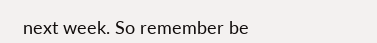next week. So remember be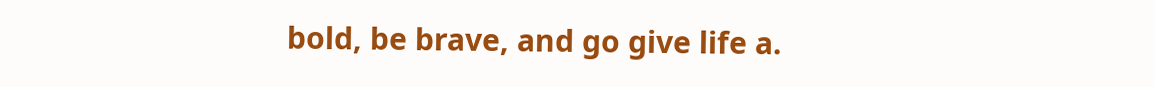bold, be brave, and go give life a.